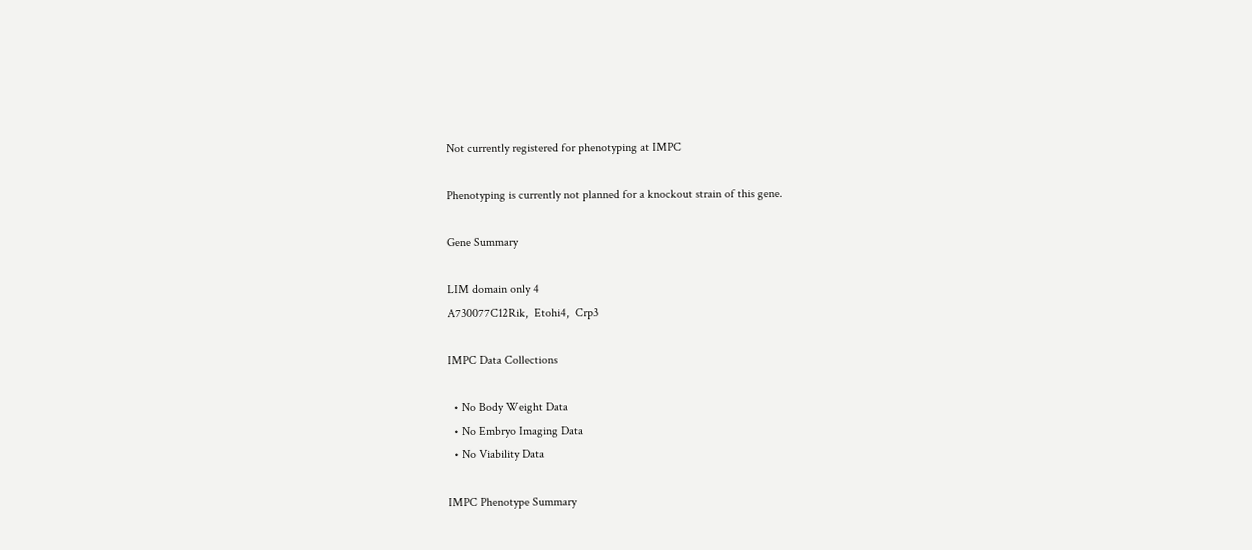Not currently registered for phenotyping at IMPC

Phenotyping is currently not planned for a knockout strain of this gene.

Gene Summary

LIM domain only 4
A730077C12Rik,  Etohi4,  Crp3

IMPC Data Collections

  • No Body Weight Data
  • No Embryo Imaging Data
  • No Viability Data

IMPC Phenotype Summary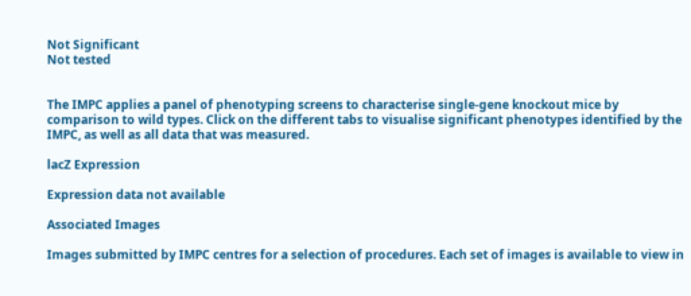Not Significant
Not tested


The IMPC applies a panel of phenotyping screens to characterise single-gene knockout mice by comparison to wild types. Click on the different tabs to visualise significant phenotypes identified by the IMPC, as well as all data that was measured.

lacZ Expression

Expression data not available

Associated Images

Images submitted by IMPC centres for a selection of procedures. Each set of images is available to view in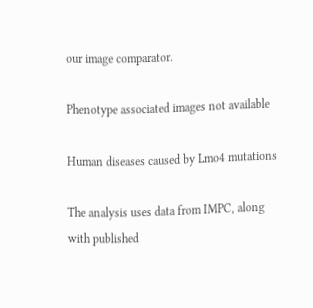our image comparator.

Phenotype associated images not available

Human diseases caused by Lmo4 mutations

The analysis uses data from IMPC, along with published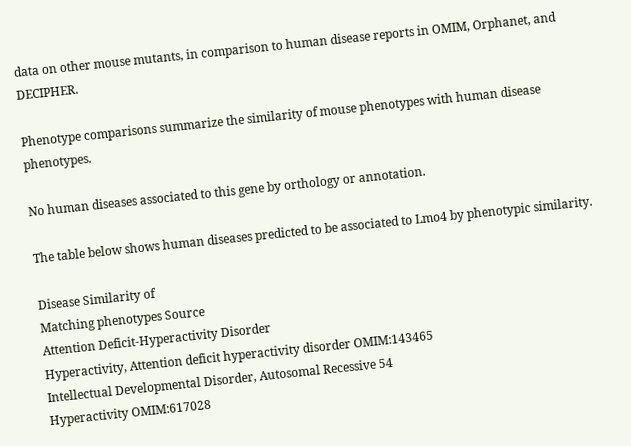data on other mouse mutants, in comparison to human disease reports in OMIM, Orphanet, and DECIPHER.

Phenotype comparisons summarize the similarity of mouse phenotypes with human disease phenotypes.

No human diseases associated to this gene by orthology or annotation.

The table below shows human diseases predicted to be associated to Lmo4 by phenotypic similarity.

Disease Similarity of
Matching phenotypes Source
Attention Deficit-Hyperactivity Disorder
Hyperactivity, Attention deficit hyperactivity disorder OMIM:143465
Intellectual Developmental Disorder, Autosomal Recessive 54
Hyperactivity OMIM:617028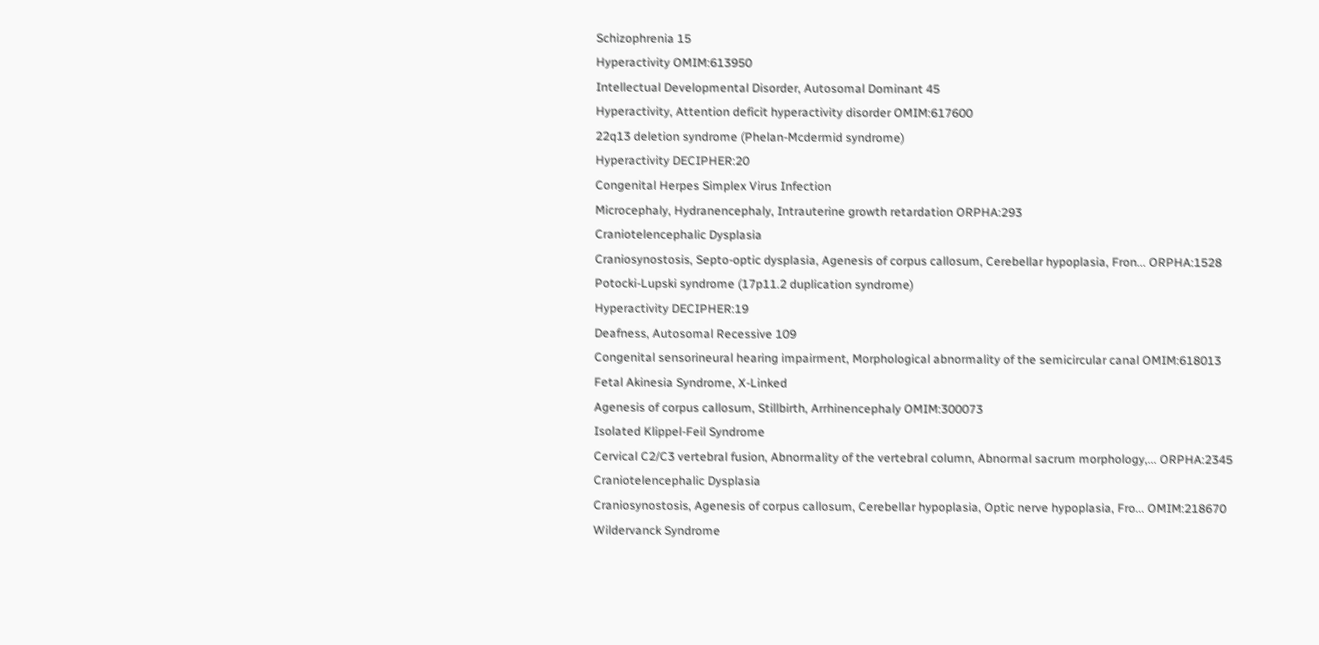Schizophrenia 15
Hyperactivity OMIM:613950
Intellectual Developmental Disorder, Autosomal Dominant 45
Hyperactivity, Attention deficit hyperactivity disorder OMIM:617600
22q13 deletion syndrome (Phelan-Mcdermid syndrome)
Hyperactivity DECIPHER:20
Congenital Herpes Simplex Virus Infection
Microcephaly, Hydranencephaly, Intrauterine growth retardation ORPHA:293
Craniotelencephalic Dysplasia
Craniosynostosis, Septo-optic dysplasia, Agenesis of corpus callosum, Cerebellar hypoplasia, Fron... ORPHA:1528
Potocki-Lupski syndrome (17p11.2 duplication syndrome)
Hyperactivity DECIPHER:19
Deafness, Autosomal Recessive 109
Congenital sensorineural hearing impairment, Morphological abnormality of the semicircular canal OMIM:618013
Fetal Akinesia Syndrome, X-Linked
Agenesis of corpus callosum, Stillbirth, Arrhinencephaly OMIM:300073
Isolated Klippel-Feil Syndrome
Cervical C2/C3 vertebral fusion, Abnormality of the vertebral column, Abnormal sacrum morphology,... ORPHA:2345
Craniotelencephalic Dysplasia
Craniosynostosis, Agenesis of corpus callosum, Cerebellar hypoplasia, Optic nerve hypoplasia, Fro... OMIM:218670
Wildervanck Syndrome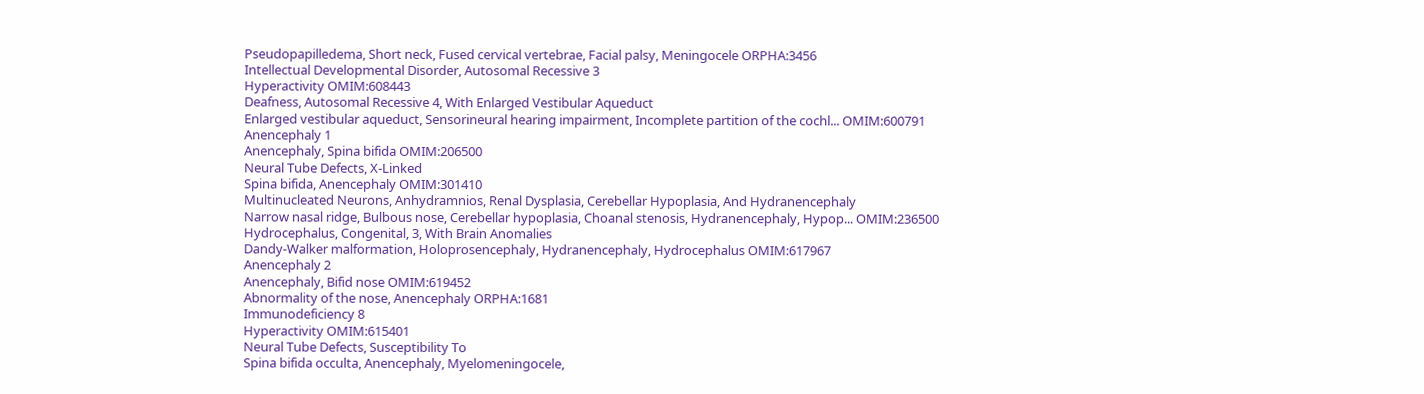Pseudopapilledema, Short neck, Fused cervical vertebrae, Facial palsy, Meningocele ORPHA:3456
Intellectual Developmental Disorder, Autosomal Recessive 3
Hyperactivity OMIM:608443
Deafness, Autosomal Recessive 4, With Enlarged Vestibular Aqueduct
Enlarged vestibular aqueduct, Sensorineural hearing impairment, Incomplete partition of the cochl... OMIM:600791
Anencephaly 1
Anencephaly, Spina bifida OMIM:206500
Neural Tube Defects, X-Linked
Spina bifida, Anencephaly OMIM:301410
Multinucleated Neurons, Anhydramnios, Renal Dysplasia, Cerebellar Hypoplasia, And Hydranencephaly
Narrow nasal ridge, Bulbous nose, Cerebellar hypoplasia, Choanal stenosis, Hydranencephaly, Hypop... OMIM:236500
Hydrocephalus, Congenital, 3, With Brain Anomalies
Dandy-Walker malformation, Holoprosencephaly, Hydranencephaly, Hydrocephalus OMIM:617967
Anencephaly 2
Anencephaly, Bifid nose OMIM:619452
Abnormality of the nose, Anencephaly ORPHA:1681
Immunodeficiency 8
Hyperactivity OMIM:615401
Neural Tube Defects, Susceptibility To
Spina bifida occulta, Anencephaly, Myelomeningocele,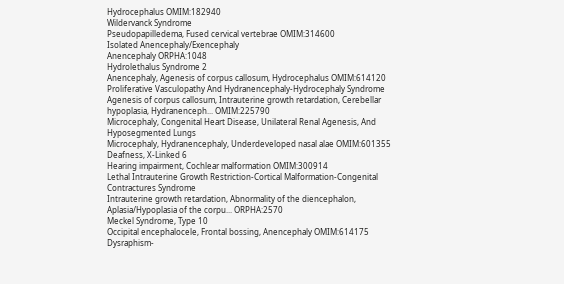Hydrocephalus OMIM:182940
Wildervanck Syndrome
Pseudopapilledema, Fused cervical vertebrae OMIM:314600
Isolated Anencephaly/Exencephaly
Anencephaly ORPHA:1048
Hydrolethalus Syndrome 2
Anencephaly, Agenesis of corpus callosum, Hydrocephalus OMIM:614120
Proliferative Vasculopathy And Hydranencephaly-Hydrocephaly Syndrome
Agenesis of corpus callosum, Intrauterine growth retardation, Cerebellar hypoplasia, Hydranenceph... OMIM:225790
Microcephaly, Congenital Heart Disease, Unilateral Renal Agenesis, And Hyposegmented Lungs
Microcephaly, Hydranencephaly, Underdeveloped nasal alae OMIM:601355
Deafness, X-Linked 6
Hearing impairment, Cochlear malformation OMIM:300914
Lethal Intrauterine Growth Restriction-Cortical Malformation-Congenital Contractures Syndrome
Intrauterine growth retardation, Abnormality of the diencephalon, Aplasia/Hypoplasia of the corpu... ORPHA:2570
Meckel Syndrome, Type 10
Occipital encephalocele, Frontal bossing, Anencephaly OMIM:614175
Dysraphism-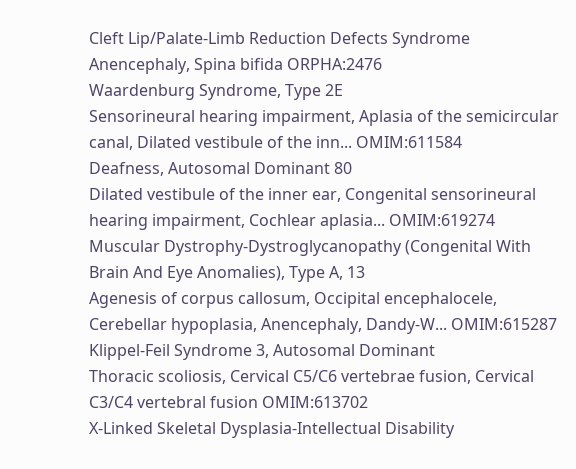Cleft Lip/Palate-Limb Reduction Defects Syndrome
Anencephaly, Spina bifida ORPHA:2476
Waardenburg Syndrome, Type 2E
Sensorineural hearing impairment, Aplasia of the semicircular canal, Dilated vestibule of the inn... OMIM:611584
Deafness, Autosomal Dominant 80
Dilated vestibule of the inner ear, Congenital sensorineural hearing impairment, Cochlear aplasia... OMIM:619274
Muscular Dystrophy-Dystroglycanopathy (Congenital With Brain And Eye Anomalies), Type A, 13
Agenesis of corpus callosum, Occipital encephalocele, Cerebellar hypoplasia, Anencephaly, Dandy-W... OMIM:615287
Klippel-Feil Syndrome 3, Autosomal Dominant
Thoracic scoliosis, Cervical C5/C6 vertebrae fusion, Cervical C3/C4 vertebral fusion OMIM:613702
X-Linked Skeletal Dysplasia-Intellectual Disability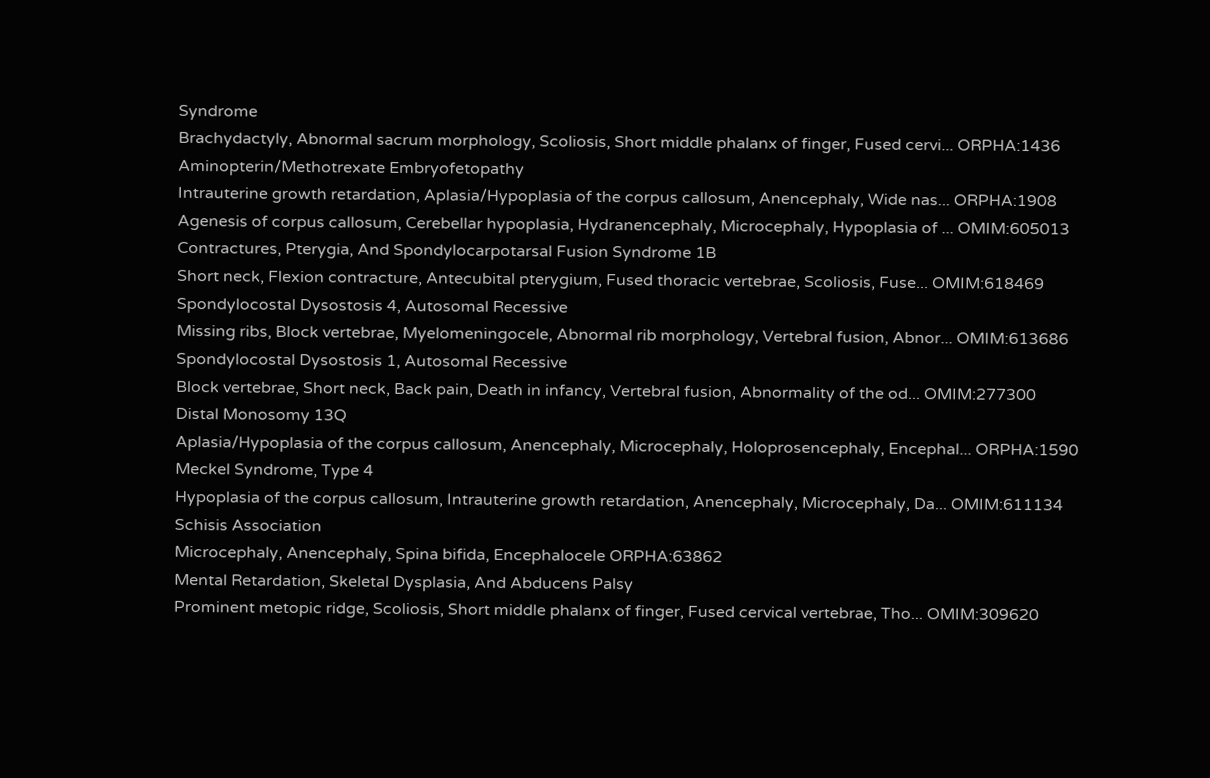Syndrome
Brachydactyly, Abnormal sacrum morphology, Scoliosis, Short middle phalanx of finger, Fused cervi... ORPHA:1436
Aminopterin/Methotrexate Embryofetopathy
Intrauterine growth retardation, Aplasia/Hypoplasia of the corpus callosum, Anencephaly, Wide nas... ORPHA:1908
Agenesis of corpus callosum, Cerebellar hypoplasia, Hydranencephaly, Microcephaly, Hypoplasia of ... OMIM:605013
Contractures, Pterygia, And Spondylocarpotarsal Fusion Syndrome 1B
Short neck, Flexion contracture, Antecubital pterygium, Fused thoracic vertebrae, Scoliosis, Fuse... OMIM:618469
Spondylocostal Dysostosis 4, Autosomal Recessive
Missing ribs, Block vertebrae, Myelomeningocele, Abnormal rib morphology, Vertebral fusion, Abnor... OMIM:613686
Spondylocostal Dysostosis 1, Autosomal Recessive
Block vertebrae, Short neck, Back pain, Death in infancy, Vertebral fusion, Abnormality of the od... OMIM:277300
Distal Monosomy 13Q
Aplasia/Hypoplasia of the corpus callosum, Anencephaly, Microcephaly, Holoprosencephaly, Encephal... ORPHA:1590
Meckel Syndrome, Type 4
Hypoplasia of the corpus callosum, Intrauterine growth retardation, Anencephaly, Microcephaly, Da... OMIM:611134
Schisis Association
Microcephaly, Anencephaly, Spina bifida, Encephalocele ORPHA:63862
Mental Retardation, Skeletal Dysplasia, And Abducens Palsy
Prominent metopic ridge, Scoliosis, Short middle phalanx of finger, Fused cervical vertebrae, Tho... OMIM:309620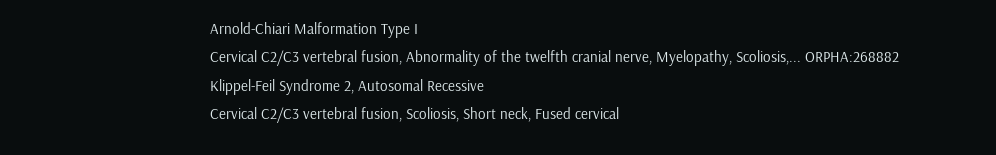Arnold-Chiari Malformation Type I
Cervical C2/C3 vertebral fusion, Abnormality of the twelfth cranial nerve, Myelopathy, Scoliosis,... ORPHA:268882
Klippel-Feil Syndrome 2, Autosomal Recessive
Cervical C2/C3 vertebral fusion, Scoliosis, Short neck, Fused cervical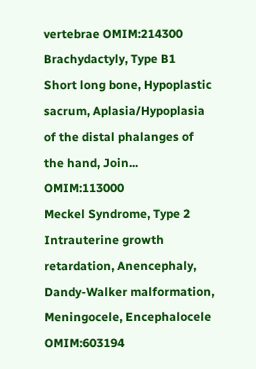vertebrae OMIM:214300
Brachydactyly, Type B1
Short long bone, Hypoplastic sacrum, Aplasia/Hypoplasia of the distal phalanges of the hand, Join... OMIM:113000
Meckel Syndrome, Type 2
Intrauterine growth retardation, Anencephaly, Dandy-Walker malformation, Meningocele, Encephalocele OMIM:603194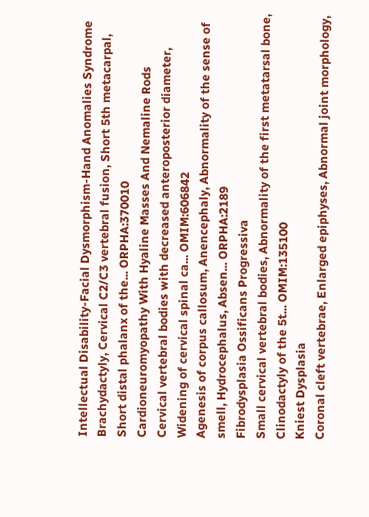Intellectual Disability-Facial Dysmorphism-Hand Anomalies Syndrome
Brachydactyly, Cervical C2/C3 vertebral fusion, Short 5th metacarpal, Short distal phalanx of the... ORPHA:370010
Cardioneuromyopathy With Hyaline Masses And Nemaline Rods
Cervical vertebral bodies with decreased anteroposterior diameter, Widening of cervical spinal ca... OMIM:606842
Agenesis of corpus callosum, Anencephaly, Abnormality of the sense of smell, Hydrocephalus, Absen... ORPHA:2189
Fibrodysplasia Ossificans Progressiva
Small cervical vertebral bodies, Abnormality of the first metatarsal bone, Clinodactyly of the 5t... OMIM:135100
Kniest Dysplasia
Coronal cleft vertebrae, Enlarged epiphyses, Abnormal joint morphology,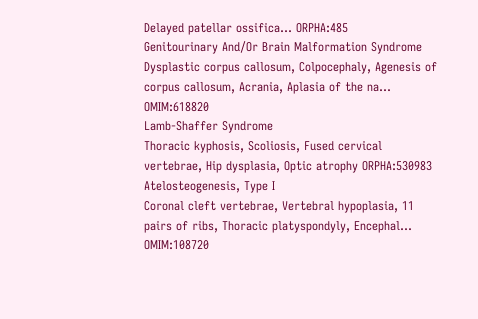Delayed patellar ossifica... ORPHA:485
Genitourinary And/Or Brain Malformation Syndrome
Dysplastic corpus callosum, Colpocephaly, Agenesis of corpus callosum, Acrania, Aplasia of the na... OMIM:618820
Lamb-Shaffer Syndrome
Thoracic kyphosis, Scoliosis, Fused cervical vertebrae, Hip dysplasia, Optic atrophy ORPHA:530983
Atelosteogenesis, Type I
Coronal cleft vertebrae, Vertebral hypoplasia, 11 pairs of ribs, Thoracic platyspondyly, Encephal... OMIM:108720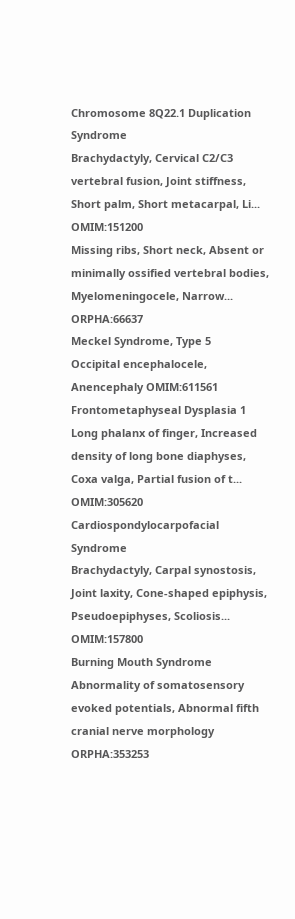Chromosome 8Q22.1 Duplication Syndrome
Brachydactyly, Cervical C2/C3 vertebral fusion, Joint stiffness, Short palm, Short metacarpal, Li... OMIM:151200
Missing ribs, Short neck, Absent or minimally ossified vertebral bodies, Myelomeningocele, Narrow... ORPHA:66637
Meckel Syndrome, Type 5
Occipital encephalocele, Anencephaly OMIM:611561
Frontometaphyseal Dysplasia 1
Long phalanx of finger, Increased density of long bone diaphyses, Coxa valga, Partial fusion of t... OMIM:305620
Cardiospondylocarpofacial Syndrome
Brachydactyly, Carpal synostosis, Joint laxity, Cone-shaped epiphysis, Pseudoepiphyses, Scoliosis... OMIM:157800
Burning Mouth Syndrome
Abnormality of somatosensory evoked potentials, Abnormal fifth cranial nerve morphology ORPHA:353253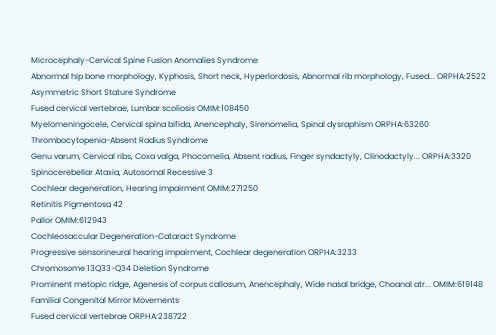Microcephaly-Cervical Spine Fusion Anomalies Syndrome
Abnormal hip bone morphology, Kyphosis, Short neck, Hyperlordosis, Abnormal rib morphology, Fused... ORPHA:2522
Asymmetric Short Stature Syndrome
Fused cervical vertebrae, Lumbar scoliosis OMIM:108450
Myelomeningocele, Cervical spina bifida, Anencephaly, Sirenomelia, Spinal dysraphism ORPHA:63260
Thrombocytopenia-Absent Radius Syndrome
Genu varum, Cervical ribs, Coxa valga, Phocomelia, Absent radius, Finger syndactyly, Clinodactyly... ORPHA:3320
Spinocerebellar Ataxia, Autosomal Recessive 3
Cochlear degeneration, Hearing impairment OMIM:271250
Retinitis Pigmentosa 42
Pallor OMIM:612943
Cochleosaccular Degeneration-Cataract Syndrome
Progressive sensorineural hearing impairment, Cochlear degeneration ORPHA:3233
Chromosome 13Q33-Q34 Deletion Syndrome
Prominent metopic ridge, Agenesis of corpus callosum, Anencephaly, Wide nasal bridge, Choanal atr... OMIM:619148
Familial Congenital Mirror Movements
Fused cervical vertebrae ORPHA:238722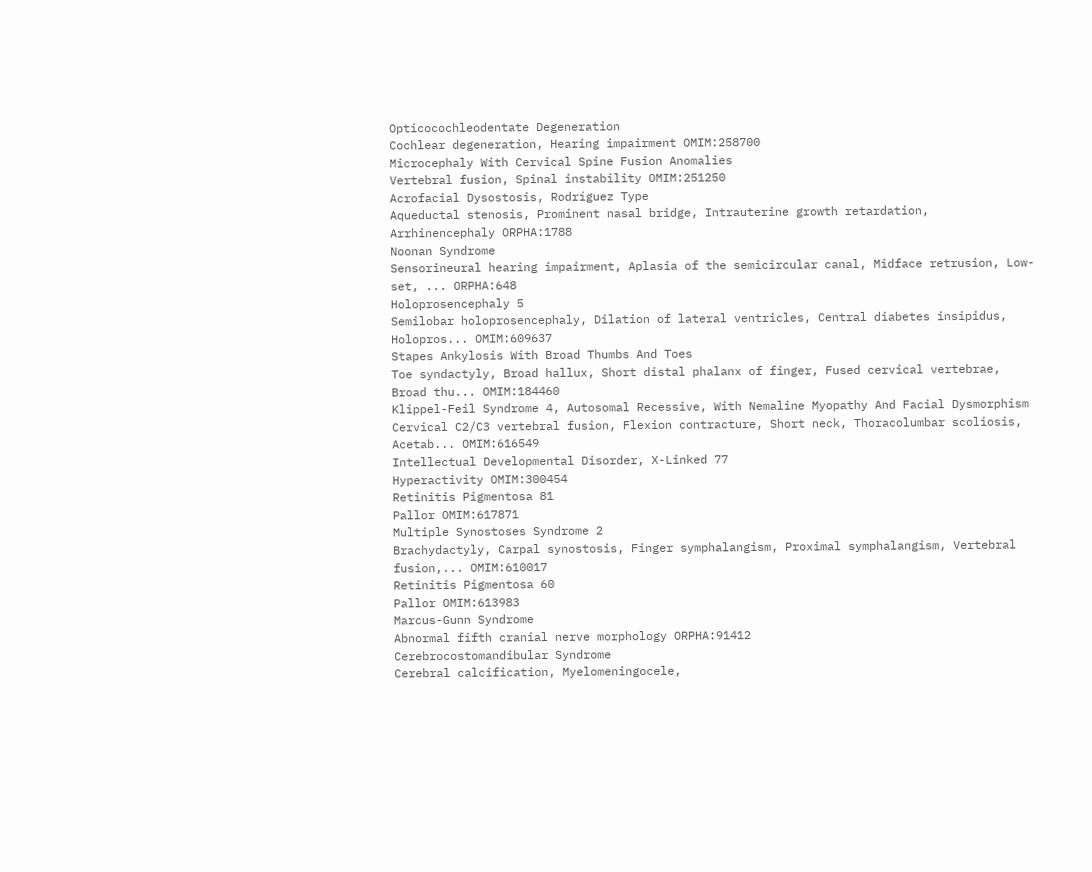Opticocochleodentate Degeneration
Cochlear degeneration, Hearing impairment OMIM:258700
Microcephaly With Cervical Spine Fusion Anomalies
Vertebral fusion, Spinal instability OMIM:251250
Acrofacial Dysostosis, Rodríguez Type
Aqueductal stenosis, Prominent nasal bridge, Intrauterine growth retardation, Arrhinencephaly ORPHA:1788
Noonan Syndrome
Sensorineural hearing impairment, Aplasia of the semicircular canal, Midface retrusion, Low-set, ... ORPHA:648
Holoprosencephaly 5
Semilobar holoprosencephaly, Dilation of lateral ventricles, Central diabetes insipidus, Holopros... OMIM:609637
Stapes Ankylosis With Broad Thumbs And Toes
Toe syndactyly, Broad hallux, Short distal phalanx of finger, Fused cervical vertebrae, Broad thu... OMIM:184460
Klippel-Feil Syndrome 4, Autosomal Recessive, With Nemaline Myopathy And Facial Dysmorphism
Cervical C2/C3 vertebral fusion, Flexion contracture, Short neck, Thoracolumbar scoliosis, Acetab... OMIM:616549
Intellectual Developmental Disorder, X-Linked 77
Hyperactivity OMIM:300454
Retinitis Pigmentosa 81
Pallor OMIM:617871
Multiple Synostoses Syndrome 2
Brachydactyly, Carpal synostosis, Finger symphalangism, Proximal symphalangism, Vertebral fusion,... OMIM:610017
Retinitis Pigmentosa 60
Pallor OMIM:613983
Marcus-Gunn Syndrome
Abnormal fifth cranial nerve morphology ORPHA:91412
Cerebrocostomandibular Syndrome
Cerebral calcification, Myelomeningocele,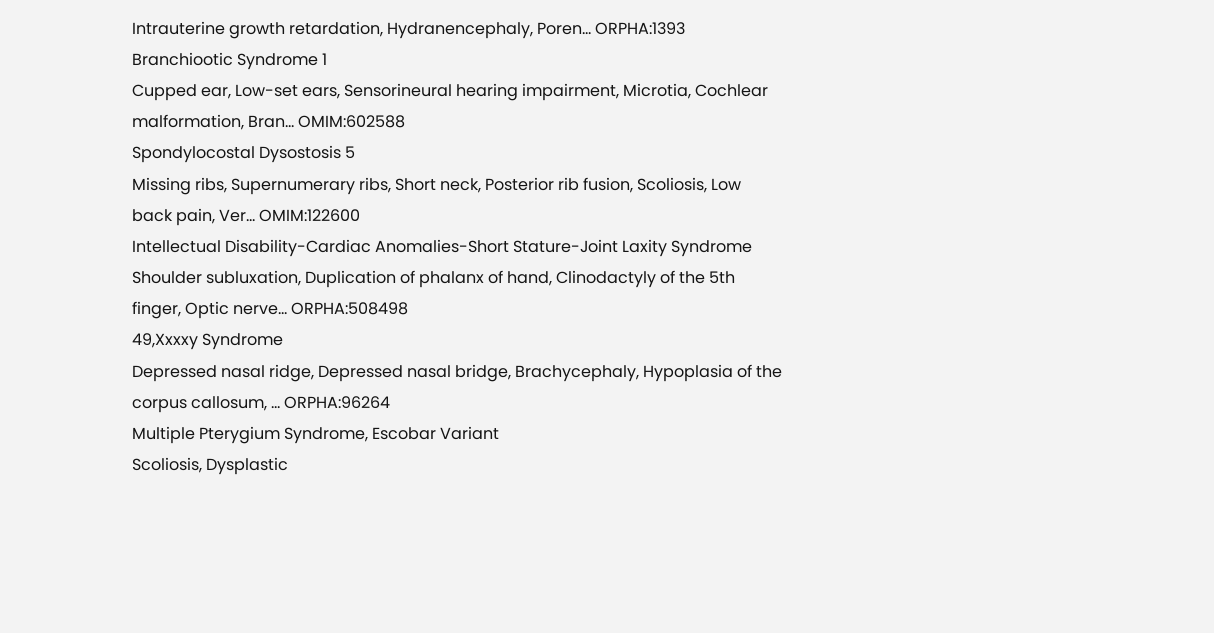Intrauterine growth retardation, Hydranencephaly, Poren... ORPHA:1393
Branchiootic Syndrome 1
Cupped ear, Low-set ears, Sensorineural hearing impairment, Microtia, Cochlear malformation, Bran... OMIM:602588
Spondylocostal Dysostosis 5
Missing ribs, Supernumerary ribs, Short neck, Posterior rib fusion, Scoliosis, Low back pain, Ver... OMIM:122600
Intellectual Disability-Cardiac Anomalies-Short Stature-Joint Laxity Syndrome
Shoulder subluxation, Duplication of phalanx of hand, Clinodactyly of the 5th finger, Optic nerve... ORPHA:508498
49,Xxxxy Syndrome
Depressed nasal ridge, Depressed nasal bridge, Brachycephaly, Hypoplasia of the corpus callosum, ... ORPHA:96264
Multiple Pterygium Syndrome, Escobar Variant
Scoliosis, Dysplastic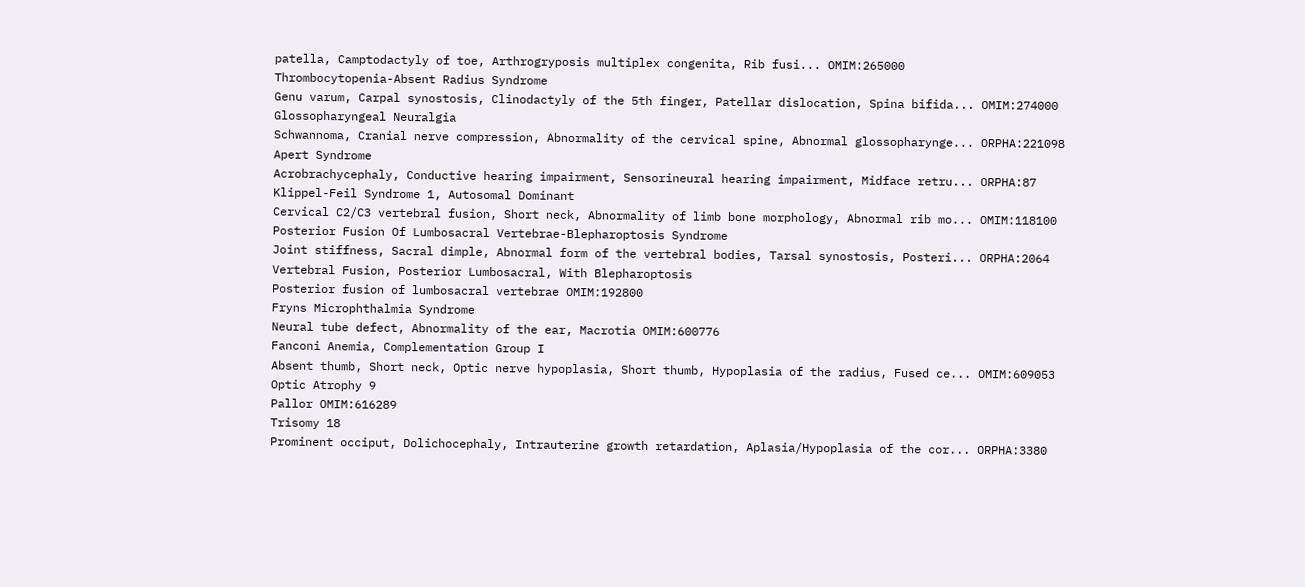patella, Camptodactyly of toe, Arthrogryposis multiplex congenita, Rib fusi... OMIM:265000
Thrombocytopenia-Absent Radius Syndrome
Genu varum, Carpal synostosis, Clinodactyly of the 5th finger, Patellar dislocation, Spina bifida... OMIM:274000
Glossopharyngeal Neuralgia
Schwannoma, Cranial nerve compression, Abnormality of the cervical spine, Abnormal glossopharynge... ORPHA:221098
Apert Syndrome
Acrobrachycephaly, Conductive hearing impairment, Sensorineural hearing impairment, Midface retru... ORPHA:87
Klippel-Feil Syndrome 1, Autosomal Dominant
Cervical C2/C3 vertebral fusion, Short neck, Abnormality of limb bone morphology, Abnormal rib mo... OMIM:118100
Posterior Fusion Of Lumbosacral Vertebrae-Blepharoptosis Syndrome
Joint stiffness, Sacral dimple, Abnormal form of the vertebral bodies, Tarsal synostosis, Posteri... ORPHA:2064
Vertebral Fusion, Posterior Lumbosacral, With Blepharoptosis
Posterior fusion of lumbosacral vertebrae OMIM:192800
Fryns Microphthalmia Syndrome
Neural tube defect, Abnormality of the ear, Macrotia OMIM:600776
Fanconi Anemia, Complementation Group I
Absent thumb, Short neck, Optic nerve hypoplasia, Short thumb, Hypoplasia of the radius, Fused ce... OMIM:609053
Optic Atrophy 9
Pallor OMIM:616289
Trisomy 18
Prominent occiput, Dolichocephaly, Intrauterine growth retardation, Aplasia/Hypoplasia of the cor... ORPHA:3380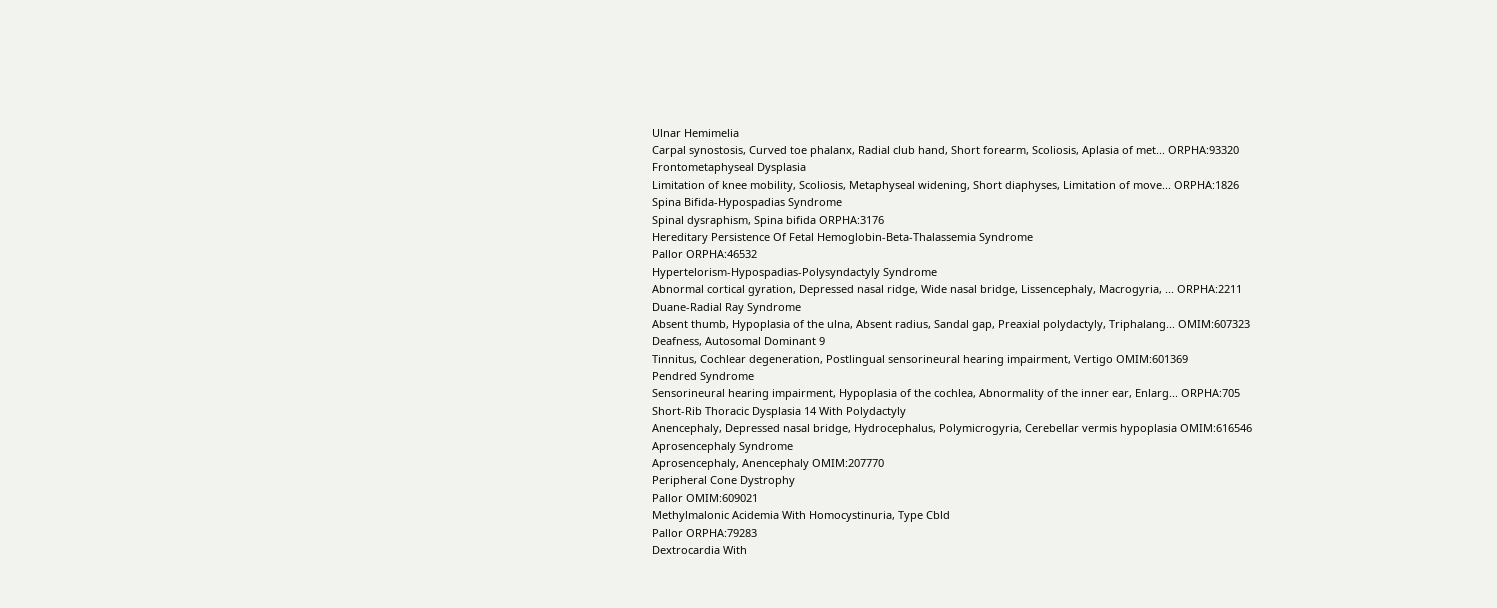Ulnar Hemimelia
Carpal synostosis, Curved toe phalanx, Radial club hand, Short forearm, Scoliosis, Aplasia of met... ORPHA:93320
Frontometaphyseal Dysplasia
Limitation of knee mobility, Scoliosis, Metaphyseal widening, Short diaphyses, Limitation of move... ORPHA:1826
Spina Bifida-Hypospadias Syndrome
Spinal dysraphism, Spina bifida ORPHA:3176
Hereditary Persistence Of Fetal Hemoglobin-Beta-Thalassemia Syndrome
Pallor ORPHA:46532
Hypertelorism-Hypospadias-Polysyndactyly Syndrome
Abnormal cortical gyration, Depressed nasal ridge, Wide nasal bridge, Lissencephaly, Macrogyria, ... ORPHA:2211
Duane-Radial Ray Syndrome
Absent thumb, Hypoplasia of the ulna, Absent radius, Sandal gap, Preaxial polydactyly, Triphalang... OMIM:607323
Deafness, Autosomal Dominant 9
Tinnitus, Cochlear degeneration, Postlingual sensorineural hearing impairment, Vertigo OMIM:601369
Pendred Syndrome
Sensorineural hearing impairment, Hypoplasia of the cochlea, Abnormality of the inner ear, Enlarg... ORPHA:705
Short-Rib Thoracic Dysplasia 14 With Polydactyly
Anencephaly, Depressed nasal bridge, Hydrocephalus, Polymicrogyria, Cerebellar vermis hypoplasia OMIM:616546
Aprosencephaly Syndrome
Aprosencephaly, Anencephaly OMIM:207770
Peripheral Cone Dystrophy
Pallor OMIM:609021
Methylmalonic Acidemia With Homocystinuria, Type Cbld
Pallor ORPHA:79283
Dextrocardia With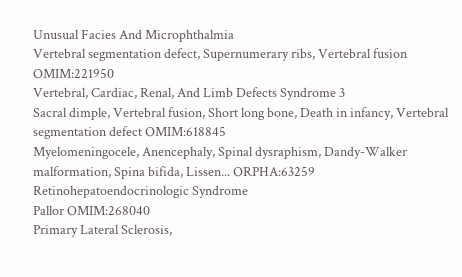Unusual Facies And Microphthalmia
Vertebral segmentation defect, Supernumerary ribs, Vertebral fusion OMIM:221950
Vertebral, Cardiac, Renal, And Limb Defects Syndrome 3
Sacral dimple, Vertebral fusion, Short long bone, Death in infancy, Vertebral segmentation defect OMIM:618845
Myelomeningocele, Anencephaly, Spinal dysraphism, Dandy-Walker malformation, Spina bifida, Lissen... ORPHA:63259
Retinohepatoendocrinologic Syndrome
Pallor OMIM:268040
Primary Lateral Sclerosis,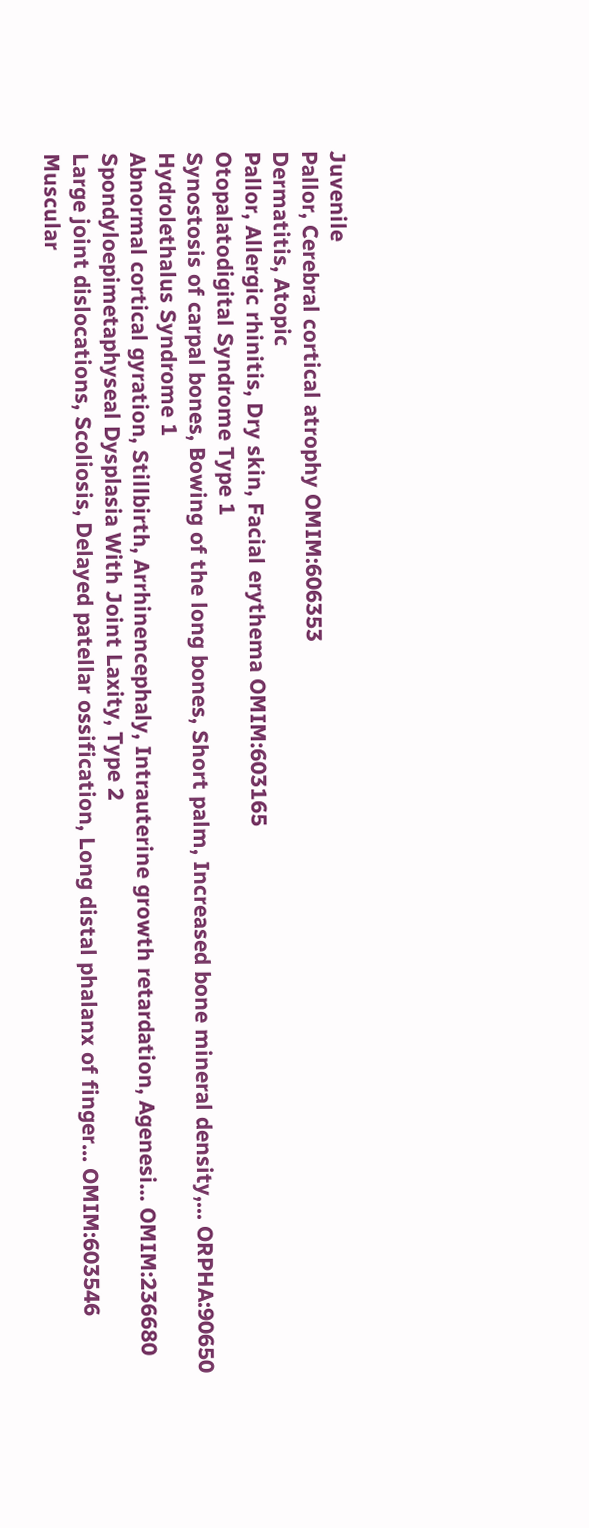Juvenile
Pallor, Cerebral cortical atrophy OMIM:606353
Dermatitis, Atopic
Pallor, Allergic rhinitis, Dry skin, Facial erythema OMIM:603165
Otopalatodigital Syndrome Type 1
Synostosis of carpal bones, Bowing of the long bones, Short palm, Increased bone mineral density,... ORPHA:90650
Hydrolethalus Syndrome 1
Abnormal cortical gyration, Stillbirth, Arrhinencephaly, Intrauterine growth retardation, Agenesi... OMIM:236680
Spondyloepimetaphyseal Dysplasia With Joint Laxity, Type 2
Large joint dislocations, Scoliosis, Delayed patellar ossification, Long distal phalanx of finger... OMIM:603546
Muscular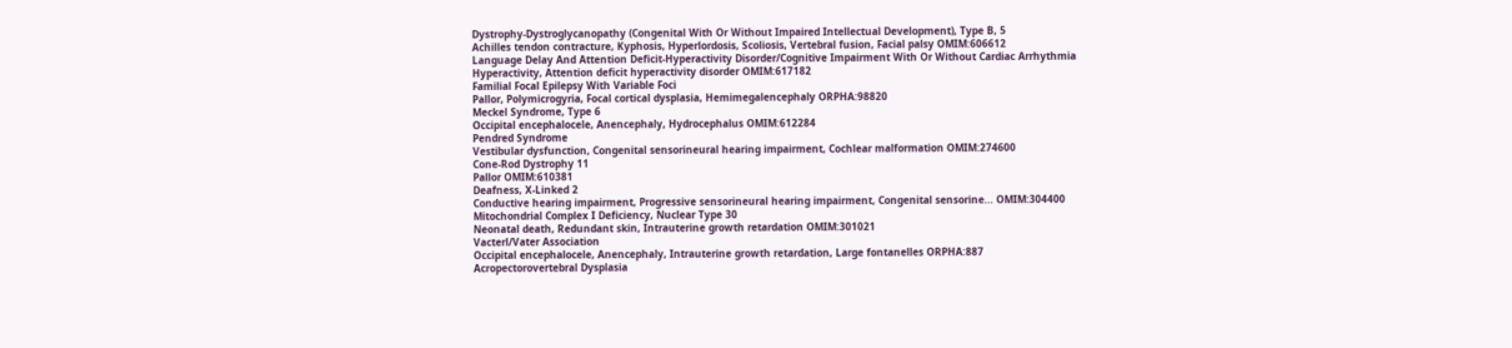Dystrophy-Dystroglycanopathy (Congenital With Or Without Impaired Intellectual Development), Type B, 5
Achilles tendon contracture, Kyphosis, Hyperlordosis, Scoliosis, Vertebral fusion, Facial palsy OMIM:606612
Language Delay And Attention Deficit-Hyperactivity Disorder/Cognitive Impairment With Or Without Cardiac Arrhythmia
Hyperactivity, Attention deficit hyperactivity disorder OMIM:617182
Familial Focal Epilepsy With Variable Foci
Pallor, Polymicrogyria, Focal cortical dysplasia, Hemimegalencephaly ORPHA:98820
Meckel Syndrome, Type 6
Occipital encephalocele, Anencephaly, Hydrocephalus OMIM:612284
Pendred Syndrome
Vestibular dysfunction, Congenital sensorineural hearing impairment, Cochlear malformation OMIM:274600
Cone-Rod Dystrophy 11
Pallor OMIM:610381
Deafness, X-Linked 2
Conductive hearing impairment, Progressive sensorineural hearing impairment, Congenital sensorine... OMIM:304400
Mitochondrial Complex I Deficiency, Nuclear Type 30
Neonatal death, Redundant skin, Intrauterine growth retardation OMIM:301021
Vacterl/Vater Association
Occipital encephalocele, Anencephaly, Intrauterine growth retardation, Large fontanelles ORPHA:887
Acropectorovertebral Dysplasia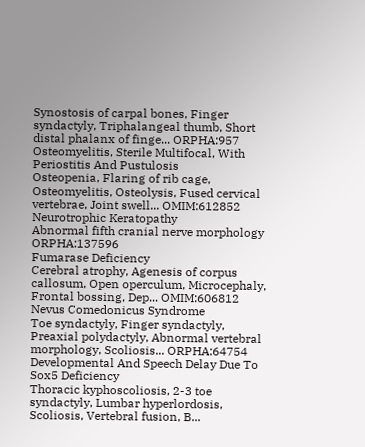Synostosis of carpal bones, Finger syndactyly, Triphalangeal thumb, Short distal phalanx of finge... ORPHA:957
Osteomyelitis, Sterile Multifocal, With Periostitis And Pustulosis
Osteopenia, Flaring of rib cage, Osteomyelitis, Osteolysis, Fused cervical vertebrae, Joint swell... OMIM:612852
Neurotrophic Keratopathy
Abnormal fifth cranial nerve morphology ORPHA:137596
Fumarase Deficiency
Cerebral atrophy, Agenesis of corpus callosum, Open operculum, Microcephaly, Frontal bossing, Dep... OMIM:606812
Nevus Comedonicus Syndrome
Toe syndactyly, Finger syndactyly, Preaxial polydactyly, Abnormal vertebral morphology, Scoliosis... ORPHA:64754
Developmental And Speech Delay Due To Sox5 Deficiency
Thoracic kyphoscoliosis, 2-3 toe syndactyly, Lumbar hyperlordosis, Scoliosis, Vertebral fusion, B...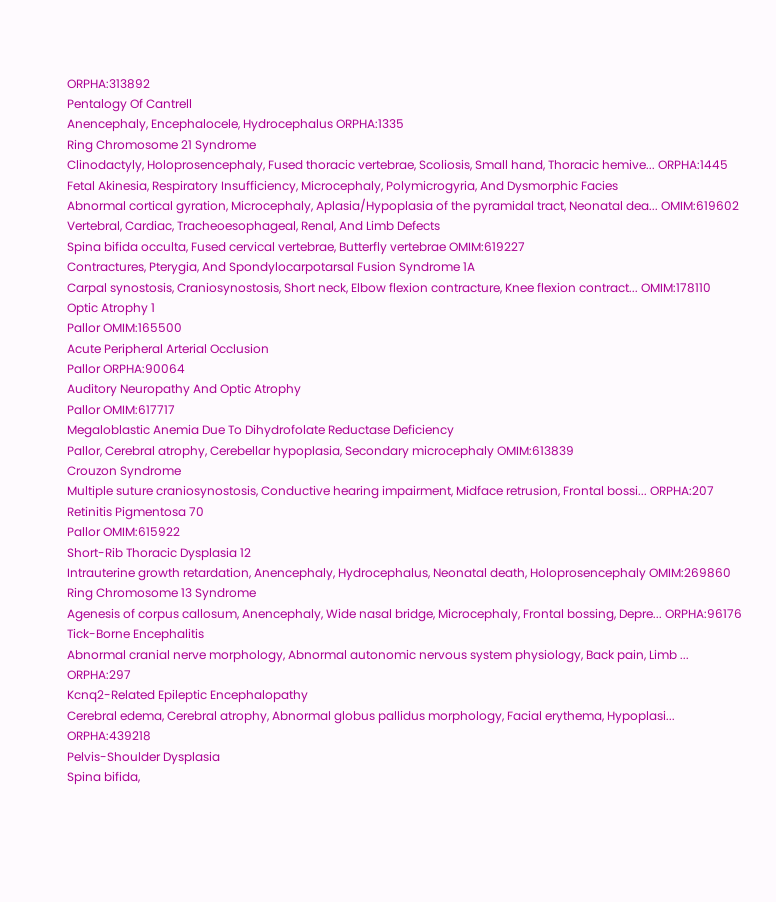ORPHA:313892
Pentalogy Of Cantrell
Anencephaly, Encephalocele, Hydrocephalus ORPHA:1335
Ring Chromosome 21 Syndrome
Clinodactyly, Holoprosencephaly, Fused thoracic vertebrae, Scoliosis, Small hand, Thoracic hemive... ORPHA:1445
Fetal Akinesia, Respiratory Insufficiency, Microcephaly, Polymicrogyria, And Dysmorphic Facies
Abnormal cortical gyration, Microcephaly, Aplasia/Hypoplasia of the pyramidal tract, Neonatal dea... OMIM:619602
Vertebral, Cardiac, Tracheoesophageal, Renal, And Limb Defects
Spina bifida occulta, Fused cervical vertebrae, Butterfly vertebrae OMIM:619227
Contractures, Pterygia, And Spondylocarpotarsal Fusion Syndrome 1A
Carpal synostosis, Craniosynostosis, Short neck, Elbow flexion contracture, Knee flexion contract... OMIM:178110
Optic Atrophy 1
Pallor OMIM:165500
Acute Peripheral Arterial Occlusion
Pallor ORPHA:90064
Auditory Neuropathy And Optic Atrophy
Pallor OMIM:617717
Megaloblastic Anemia Due To Dihydrofolate Reductase Deficiency
Pallor, Cerebral atrophy, Cerebellar hypoplasia, Secondary microcephaly OMIM:613839
Crouzon Syndrome
Multiple suture craniosynostosis, Conductive hearing impairment, Midface retrusion, Frontal bossi... ORPHA:207
Retinitis Pigmentosa 70
Pallor OMIM:615922
Short-Rib Thoracic Dysplasia 12
Intrauterine growth retardation, Anencephaly, Hydrocephalus, Neonatal death, Holoprosencephaly OMIM:269860
Ring Chromosome 13 Syndrome
Agenesis of corpus callosum, Anencephaly, Wide nasal bridge, Microcephaly, Frontal bossing, Depre... ORPHA:96176
Tick-Borne Encephalitis
Abnormal cranial nerve morphology, Abnormal autonomic nervous system physiology, Back pain, Limb ... ORPHA:297
Kcnq2-Related Epileptic Encephalopathy
Cerebral edema, Cerebral atrophy, Abnormal globus pallidus morphology, Facial erythema, Hypoplasi... ORPHA:439218
Pelvis-Shoulder Dysplasia
Spina bifida,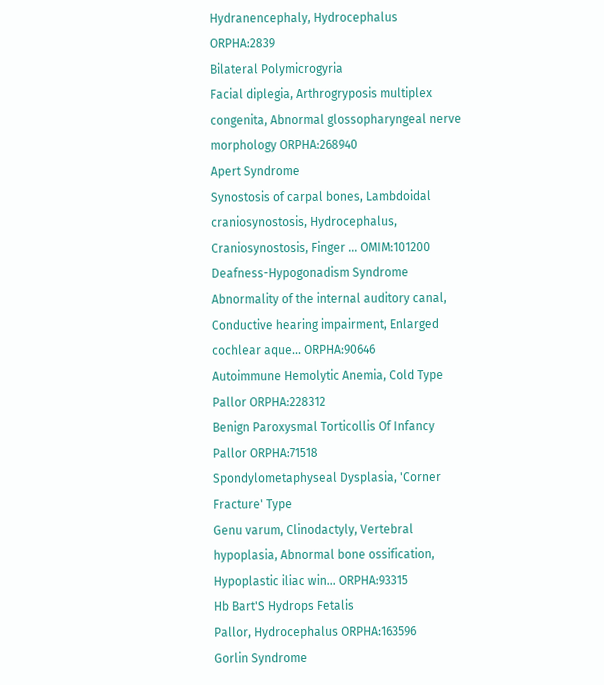Hydranencephaly, Hydrocephalus ORPHA:2839
Bilateral Polymicrogyria
Facial diplegia, Arthrogryposis multiplex congenita, Abnormal glossopharyngeal nerve morphology ORPHA:268940
Apert Syndrome
Synostosis of carpal bones, Lambdoidal craniosynostosis, Hydrocephalus, Craniosynostosis, Finger ... OMIM:101200
Deafness-Hypogonadism Syndrome
Abnormality of the internal auditory canal, Conductive hearing impairment, Enlarged cochlear aque... ORPHA:90646
Autoimmune Hemolytic Anemia, Cold Type
Pallor ORPHA:228312
Benign Paroxysmal Torticollis Of Infancy
Pallor ORPHA:71518
Spondylometaphyseal Dysplasia, 'Corner Fracture' Type
Genu varum, Clinodactyly, Vertebral hypoplasia, Abnormal bone ossification, Hypoplastic iliac win... ORPHA:93315
Hb Bart'S Hydrops Fetalis
Pallor, Hydrocephalus ORPHA:163596
Gorlin Syndrome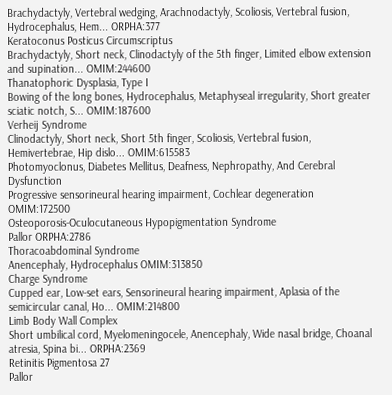Brachydactyly, Vertebral wedging, Arachnodactyly, Scoliosis, Vertebral fusion, Hydrocephalus, Hem... ORPHA:377
Keratoconus Posticus Circumscriptus
Brachydactyly, Short neck, Clinodactyly of the 5th finger, Limited elbow extension and supination... OMIM:244600
Thanatophoric Dysplasia, Type I
Bowing of the long bones, Hydrocephalus, Metaphyseal irregularity, Short greater sciatic notch, S... OMIM:187600
Verheij Syndrome
Clinodactyly, Short neck, Short 5th finger, Scoliosis, Vertebral fusion, Hemivertebrae, Hip dislo... OMIM:615583
Photomyoclonus, Diabetes Mellitus, Deafness, Nephropathy, And Cerebral Dysfunction
Progressive sensorineural hearing impairment, Cochlear degeneration OMIM:172500
Osteoporosis-Oculocutaneous Hypopigmentation Syndrome
Pallor ORPHA:2786
Thoracoabdominal Syndrome
Anencephaly, Hydrocephalus OMIM:313850
Charge Syndrome
Cupped ear, Low-set ears, Sensorineural hearing impairment, Aplasia of the semicircular canal, Ho... OMIM:214800
Limb Body Wall Complex
Short umbilical cord, Myelomeningocele, Anencephaly, Wide nasal bridge, Choanal atresia, Spina bi... ORPHA:2369
Retinitis Pigmentosa 27
Pallor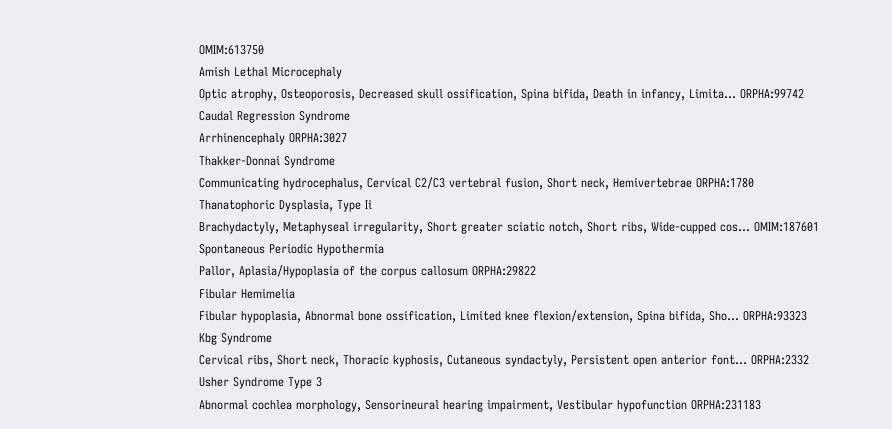OMIM:613750
Amish Lethal Microcephaly
Optic atrophy, Osteoporosis, Decreased skull ossification, Spina bifida, Death in infancy, Limita... ORPHA:99742
Caudal Regression Syndrome
Arrhinencephaly ORPHA:3027
Thakker-Donnai Syndrome
Communicating hydrocephalus, Cervical C2/C3 vertebral fusion, Short neck, Hemivertebrae ORPHA:1780
Thanatophoric Dysplasia, Type Ii
Brachydactyly, Metaphyseal irregularity, Short greater sciatic notch, Short ribs, Wide-cupped cos... OMIM:187601
Spontaneous Periodic Hypothermia
Pallor, Aplasia/Hypoplasia of the corpus callosum ORPHA:29822
Fibular Hemimelia
Fibular hypoplasia, Abnormal bone ossification, Limited knee flexion/extension, Spina bifida, Sho... ORPHA:93323
Kbg Syndrome
Cervical ribs, Short neck, Thoracic kyphosis, Cutaneous syndactyly, Persistent open anterior font... ORPHA:2332
Usher Syndrome Type 3
Abnormal cochlea morphology, Sensorineural hearing impairment, Vestibular hypofunction ORPHA:231183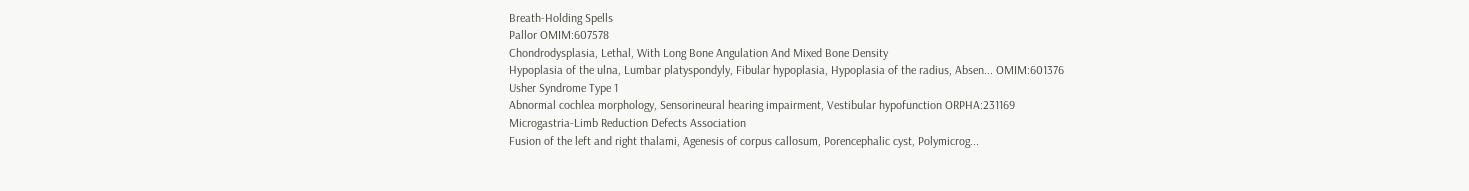Breath-Holding Spells
Pallor OMIM:607578
Chondrodysplasia, Lethal, With Long Bone Angulation And Mixed Bone Density
Hypoplasia of the ulna, Lumbar platyspondyly, Fibular hypoplasia, Hypoplasia of the radius, Absen... OMIM:601376
Usher Syndrome Type 1
Abnormal cochlea morphology, Sensorineural hearing impairment, Vestibular hypofunction ORPHA:231169
Microgastria-Limb Reduction Defects Association
Fusion of the left and right thalami, Agenesis of corpus callosum, Porencephalic cyst, Polymicrog...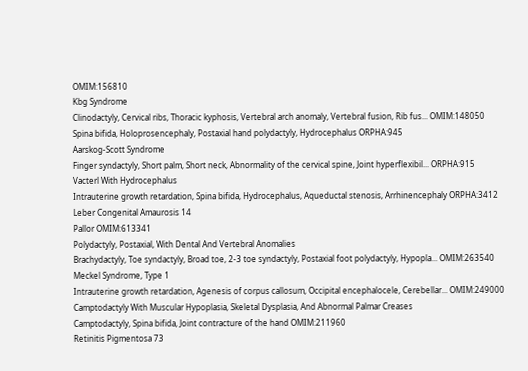OMIM:156810
Kbg Syndrome
Clinodactyly, Cervical ribs, Thoracic kyphosis, Vertebral arch anomaly, Vertebral fusion, Rib fus... OMIM:148050
Spina bifida, Holoprosencephaly, Postaxial hand polydactyly, Hydrocephalus ORPHA:945
Aarskog-Scott Syndrome
Finger syndactyly, Short palm, Short neck, Abnormality of the cervical spine, Joint hyperflexibil... ORPHA:915
Vacterl With Hydrocephalus
Intrauterine growth retardation, Spina bifida, Hydrocephalus, Aqueductal stenosis, Arrhinencephaly ORPHA:3412
Leber Congenital Amaurosis 14
Pallor OMIM:613341
Polydactyly, Postaxial, With Dental And Vertebral Anomalies
Brachydactyly, Toe syndactyly, Broad toe, 2-3 toe syndactyly, Postaxial foot polydactyly, Hypopla... OMIM:263540
Meckel Syndrome, Type 1
Intrauterine growth retardation, Agenesis of corpus callosum, Occipital encephalocele, Cerebellar... OMIM:249000
Camptodactyly With Muscular Hypoplasia, Skeletal Dysplasia, And Abnormal Palmar Creases
Camptodactyly, Spina bifida, Joint contracture of the hand OMIM:211960
Retinitis Pigmentosa 73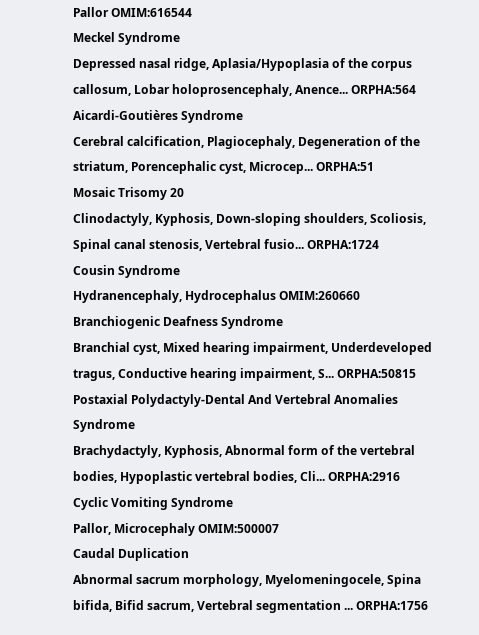Pallor OMIM:616544
Meckel Syndrome
Depressed nasal ridge, Aplasia/Hypoplasia of the corpus callosum, Lobar holoprosencephaly, Anence... ORPHA:564
Aicardi-Goutières Syndrome
Cerebral calcification, Plagiocephaly, Degeneration of the striatum, Porencephalic cyst, Microcep... ORPHA:51
Mosaic Trisomy 20
Clinodactyly, Kyphosis, Down-sloping shoulders, Scoliosis, Spinal canal stenosis, Vertebral fusio... ORPHA:1724
Cousin Syndrome
Hydranencephaly, Hydrocephalus OMIM:260660
Branchiogenic Deafness Syndrome
Branchial cyst, Mixed hearing impairment, Underdeveloped tragus, Conductive hearing impairment, S... ORPHA:50815
Postaxial Polydactyly-Dental And Vertebral Anomalies Syndrome
Brachydactyly, Kyphosis, Abnormal form of the vertebral bodies, Hypoplastic vertebral bodies, Cli... ORPHA:2916
Cyclic Vomiting Syndrome
Pallor, Microcephaly OMIM:500007
Caudal Duplication
Abnormal sacrum morphology, Myelomeningocele, Spina bifida, Bifid sacrum, Vertebral segmentation ... ORPHA:1756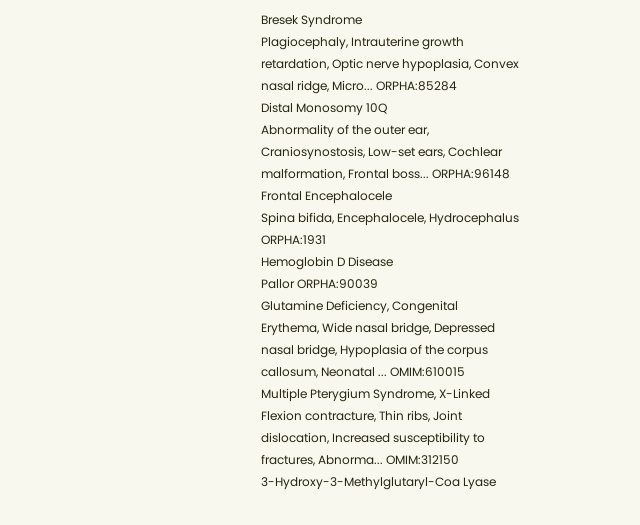Bresek Syndrome
Plagiocephaly, Intrauterine growth retardation, Optic nerve hypoplasia, Convex nasal ridge, Micro... ORPHA:85284
Distal Monosomy 10Q
Abnormality of the outer ear, Craniosynostosis, Low-set ears, Cochlear malformation, Frontal boss... ORPHA:96148
Frontal Encephalocele
Spina bifida, Encephalocele, Hydrocephalus ORPHA:1931
Hemoglobin D Disease
Pallor ORPHA:90039
Glutamine Deficiency, Congenital
Erythema, Wide nasal bridge, Depressed nasal bridge, Hypoplasia of the corpus callosum, Neonatal ... OMIM:610015
Multiple Pterygium Syndrome, X-Linked
Flexion contracture, Thin ribs, Joint dislocation, Increased susceptibility to fractures, Abnorma... OMIM:312150
3-Hydroxy-3-Methylglutaryl-Coa Lyase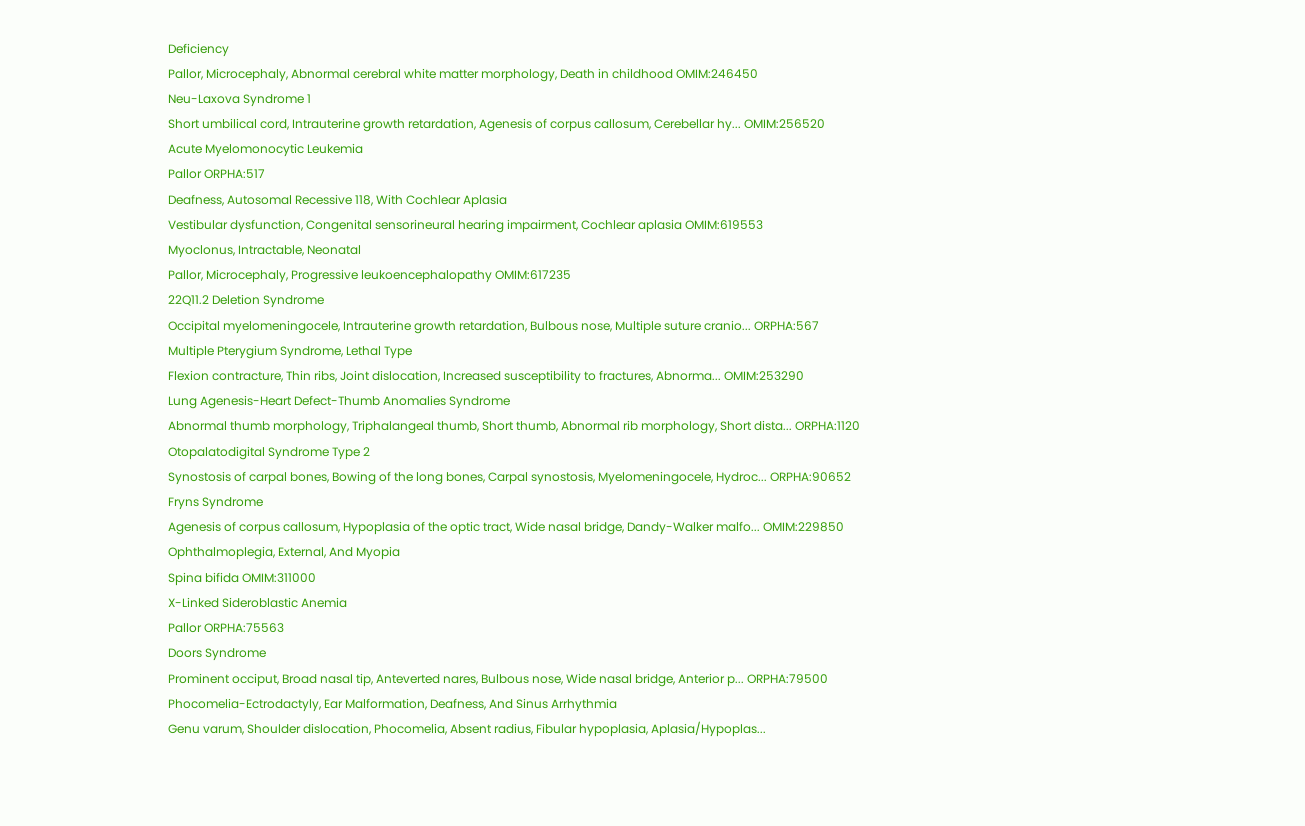Deficiency
Pallor, Microcephaly, Abnormal cerebral white matter morphology, Death in childhood OMIM:246450
Neu-Laxova Syndrome 1
Short umbilical cord, Intrauterine growth retardation, Agenesis of corpus callosum, Cerebellar hy... OMIM:256520
Acute Myelomonocytic Leukemia
Pallor ORPHA:517
Deafness, Autosomal Recessive 118, With Cochlear Aplasia
Vestibular dysfunction, Congenital sensorineural hearing impairment, Cochlear aplasia OMIM:619553
Myoclonus, Intractable, Neonatal
Pallor, Microcephaly, Progressive leukoencephalopathy OMIM:617235
22Q11.2 Deletion Syndrome
Occipital myelomeningocele, Intrauterine growth retardation, Bulbous nose, Multiple suture cranio... ORPHA:567
Multiple Pterygium Syndrome, Lethal Type
Flexion contracture, Thin ribs, Joint dislocation, Increased susceptibility to fractures, Abnorma... OMIM:253290
Lung Agenesis-Heart Defect-Thumb Anomalies Syndrome
Abnormal thumb morphology, Triphalangeal thumb, Short thumb, Abnormal rib morphology, Short dista... ORPHA:1120
Otopalatodigital Syndrome Type 2
Synostosis of carpal bones, Bowing of the long bones, Carpal synostosis, Myelomeningocele, Hydroc... ORPHA:90652
Fryns Syndrome
Agenesis of corpus callosum, Hypoplasia of the optic tract, Wide nasal bridge, Dandy-Walker malfo... OMIM:229850
Ophthalmoplegia, External, And Myopia
Spina bifida OMIM:311000
X-Linked Sideroblastic Anemia
Pallor ORPHA:75563
Doors Syndrome
Prominent occiput, Broad nasal tip, Anteverted nares, Bulbous nose, Wide nasal bridge, Anterior p... ORPHA:79500
Phocomelia-Ectrodactyly, Ear Malformation, Deafness, And Sinus Arrhythmia
Genu varum, Shoulder dislocation, Phocomelia, Absent radius, Fibular hypoplasia, Aplasia/Hypoplas...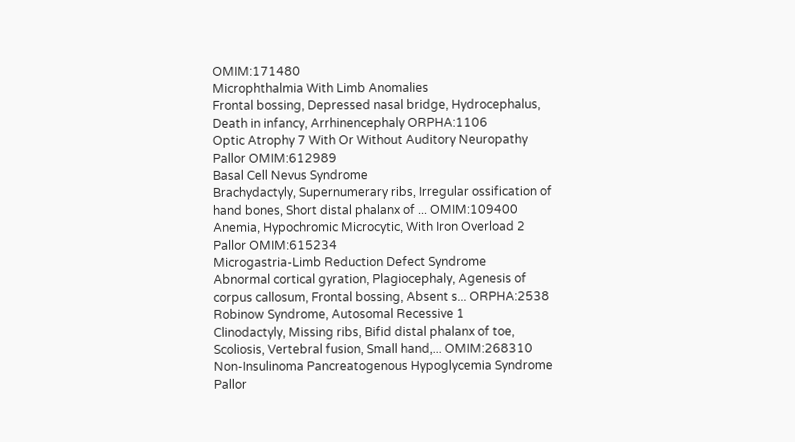OMIM:171480
Microphthalmia With Limb Anomalies
Frontal bossing, Depressed nasal bridge, Hydrocephalus, Death in infancy, Arrhinencephaly ORPHA:1106
Optic Atrophy 7 With Or Without Auditory Neuropathy
Pallor OMIM:612989
Basal Cell Nevus Syndrome
Brachydactyly, Supernumerary ribs, Irregular ossification of hand bones, Short distal phalanx of ... OMIM:109400
Anemia, Hypochromic Microcytic, With Iron Overload 2
Pallor OMIM:615234
Microgastria-Limb Reduction Defect Syndrome
Abnormal cortical gyration, Plagiocephaly, Agenesis of corpus callosum, Frontal bossing, Absent s... ORPHA:2538
Robinow Syndrome, Autosomal Recessive 1
Clinodactyly, Missing ribs, Bifid distal phalanx of toe, Scoliosis, Vertebral fusion, Small hand,... OMIM:268310
Non-Insulinoma Pancreatogenous Hypoglycemia Syndrome
Pallor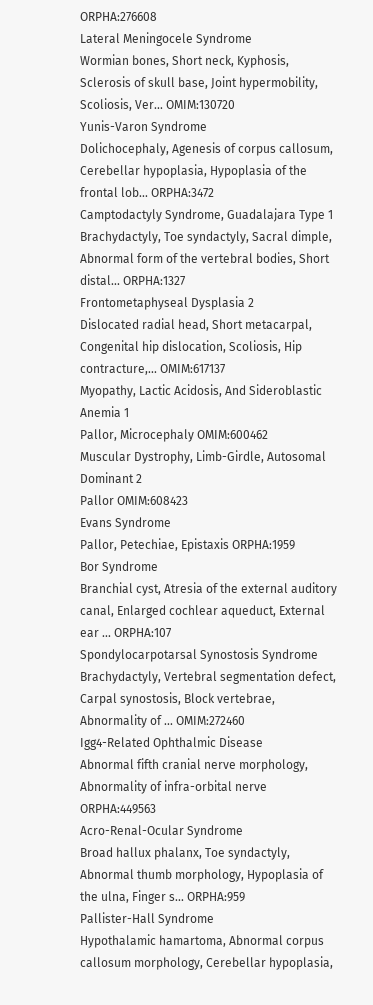ORPHA:276608
Lateral Meningocele Syndrome
Wormian bones, Short neck, Kyphosis, Sclerosis of skull base, Joint hypermobility, Scoliosis, Ver... OMIM:130720
Yunis-Varon Syndrome
Dolichocephaly, Agenesis of corpus callosum, Cerebellar hypoplasia, Hypoplasia of the frontal lob... ORPHA:3472
Camptodactyly Syndrome, Guadalajara Type 1
Brachydactyly, Toe syndactyly, Sacral dimple, Abnormal form of the vertebral bodies, Short distal... ORPHA:1327
Frontometaphyseal Dysplasia 2
Dislocated radial head, Short metacarpal, Congenital hip dislocation, Scoliosis, Hip contracture,... OMIM:617137
Myopathy, Lactic Acidosis, And Sideroblastic Anemia 1
Pallor, Microcephaly OMIM:600462
Muscular Dystrophy, Limb-Girdle, Autosomal Dominant 2
Pallor OMIM:608423
Evans Syndrome
Pallor, Petechiae, Epistaxis ORPHA:1959
Bor Syndrome
Branchial cyst, Atresia of the external auditory canal, Enlarged cochlear aqueduct, External ear ... ORPHA:107
Spondylocarpotarsal Synostosis Syndrome
Brachydactyly, Vertebral segmentation defect, Carpal synostosis, Block vertebrae, Abnormality of ... OMIM:272460
Igg4-Related Ophthalmic Disease
Abnormal fifth cranial nerve morphology, Abnormality of infra-orbital nerve ORPHA:449563
Acro-Renal-Ocular Syndrome
Broad hallux phalanx, Toe syndactyly, Abnormal thumb morphology, Hypoplasia of the ulna, Finger s... ORPHA:959
Pallister-Hall Syndrome
Hypothalamic hamartoma, Abnormal corpus callosum morphology, Cerebellar hypoplasia,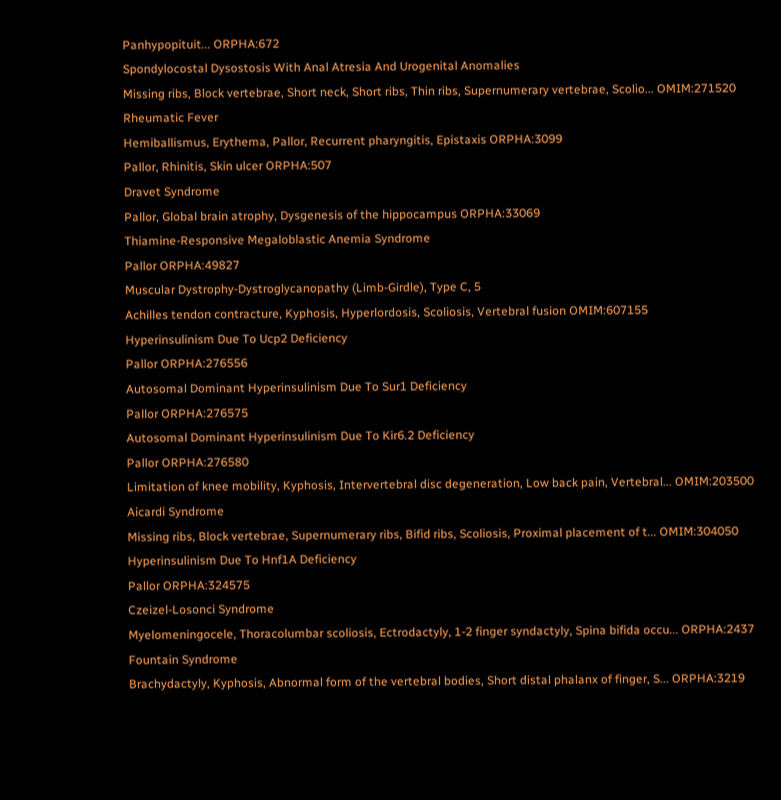Panhypopituit... ORPHA:672
Spondylocostal Dysostosis With Anal Atresia And Urogenital Anomalies
Missing ribs, Block vertebrae, Short neck, Short ribs, Thin ribs, Supernumerary vertebrae, Scolio... OMIM:271520
Rheumatic Fever
Hemiballismus, Erythema, Pallor, Recurrent pharyngitis, Epistaxis ORPHA:3099
Pallor, Rhinitis, Skin ulcer ORPHA:507
Dravet Syndrome
Pallor, Global brain atrophy, Dysgenesis of the hippocampus ORPHA:33069
Thiamine-Responsive Megaloblastic Anemia Syndrome
Pallor ORPHA:49827
Muscular Dystrophy-Dystroglycanopathy (Limb-Girdle), Type C, 5
Achilles tendon contracture, Kyphosis, Hyperlordosis, Scoliosis, Vertebral fusion OMIM:607155
Hyperinsulinism Due To Ucp2 Deficiency
Pallor ORPHA:276556
Autosomal Dominant Hyperinsulinism Due To Sur1 Deficiency
Pallor ORPHA:276575
Autosomal Dominant Hyperinsulinism Due To Kir6.2 Deficiency
Pallor ORPHA:276580
Limitation of knee mobility, Kyphosis, Intervertebral disc degeneration, Low back pain, Vertebral... OMIM:203500
Aicardi Syndrome
Missing ribs, Block vertebrae, Supernumerary ribs, Bifid ribs, Scoliosis, Proximal placement of t... OMIM:304050
Hyperinsulinism Due To Hnf1A Deficiency
Pallor ORPHA:324575
Czeizel-Losonci Syndrome
Myelomeningocele, Thoracolumbar scoliosis, Ectrodactyly, 1-2 finger syndactyly, Spina bifida occu... ORPHA:2437
Fountain Syndrome
Brachydactyly, Kyphosis, Abnormal form of the vertebral bodies, Short distal phalanx of finger, S... ORPHA:3219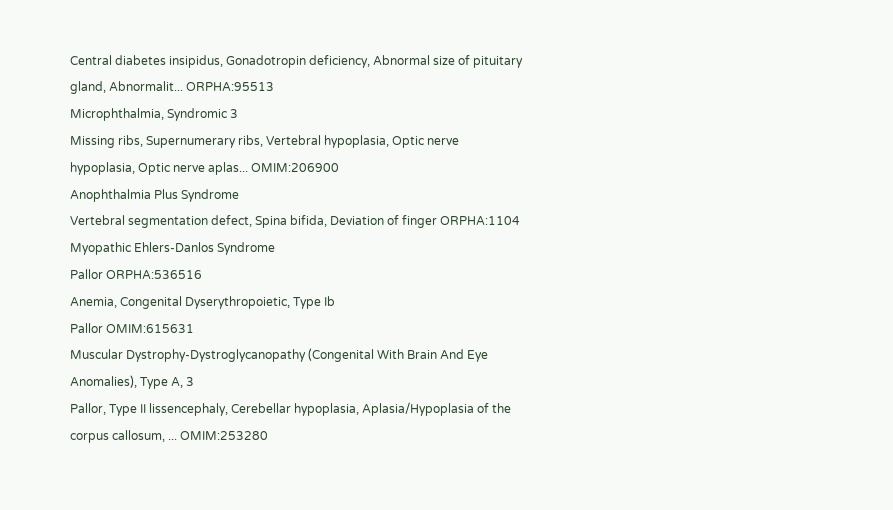Central diabetes insipidus, Gonadotropin deficiency, Abnormal size of pituitary gland, Abnormalit... ORPHA:95513
Microphthalmia, Syndromic 3
Missing ribs, Supernumerary ribs, Vertebral hypoplasia, Optic nerve hypoplasia, Optic nerve aplas... OMIM:206900
Anophthalmia Plus Syndrome
Vertebral segmentation defect, Spina bifida, Deviation of finger ORPHA:1104
Myopathic Ehlers-Danlos Syndrome
Pallor ORPHA:536516
Anemia, Congenital Dyserythropoietic, Type Ib
Pallor OMIM:615631
Muscular Dystrophy-Dystroglycanopathy (Congenital With Brain And Eye Anomalies), Type A, 3
Pallor, Type II lissencephaly, Cerebellar hypoplasia, Aplasia/Hypoplasia of the corpus callosum, ... OMIM:253280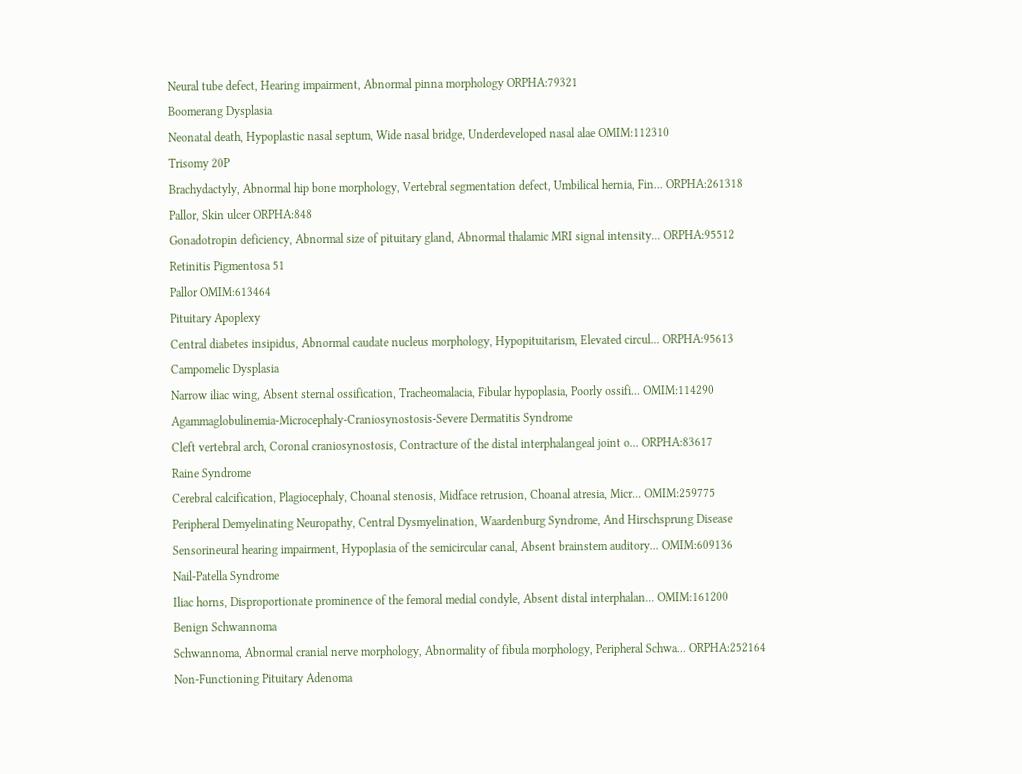Neural tube defect, Hearing impairment, Abnormal pinna morphology ORPHA:79321
Boomerang Dysplasia
Neonatal death, Hypoplastic nasal septum, Wide nasal bridge, Underdeveloped nasal alae OMIM:112310
Trisomy 20P
Brachydactyly, Abnormal hip bone morphology, Vertebral segmentation defect, Umbilical hernia, Fin... ORPHA:261318
Pallor, Skin ulcer ORPHA:848
Gonadotropin deficiency, Abnormal size of pituitary gland, Abnormal thalamic MRI signal intensity... ORPHA:95512
Retinitis Pigmentosa 51
Pallor OMIM:613464
Pituitary Apoplexy
Central diabetes insipidus, Abnormal caudate nucleus morphology, Hypopituitarism, Elevated circul... ORPHA:95613
Campomelic Dysplasia
Narrow iliac wing, Absent sternal ossification, Tracheomalacia, Fibular hypoplasia, Poorly ossifi... OMIM:114290
Agammaglobulinemia-Microcephaly-Craniosynostosis-Severe Dermatitis Syndrome
Cleft vertebral arch, Coronal craniosynostosis, Contracture of the distal interphalangeal joint o... ORPHA:83617
Raine Syndrome
Cerebral calcification, Plagiocephaly, Choanal stenosis, Midface retrusion, Choanal atresia, Micr... OMIM:259775
Peripheral Demyelinating Neuropathy, Central Dysmyelination, Waardenburg Syndrome, And Hirschsprung Disease
Sensorineural hearing impairment, Hypoplasia of the semicircular canal, Absent brainstem auditory... OMIM:609136
Nail-Patella Syndrome
Iliac horns, Disproportionate prominence of the femoral medial condyle, Absent distal interphalan... OMIM:161200
Benign Schwannoma
Schwannoma, Abnormal cranial nerve morphology, Abnormality of fibula morphology, Peripheral Schwa... ORPHA:252164
Non-Functioning Pituitary Adenoma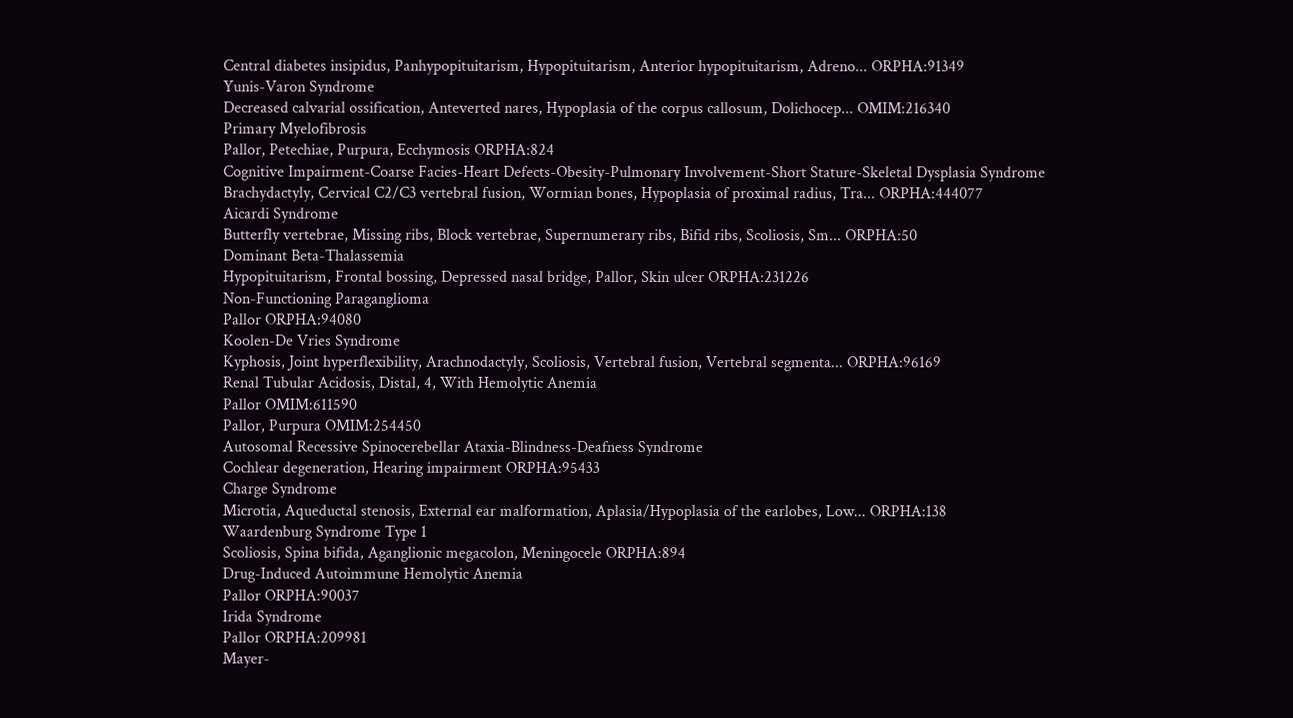Central diabetes insipidus, Panhypopituitarism, Hypopituitarism, Anterior hypopituitarism, Adreno... ORPHA:91349
Yunis-Varon Syndrome
Decreased calvarial ossification, Anteverted nares, Hypoplasia of the corpus callosum, Dolichocep... OMIM:216340
Primary Myelofibrosis
Pallor, Petechiae, Purpura, Ecchymosis ORPHA:824
Cognitive Impairment-Coarse Facies-Heart Defects-Obesity-Pulmonary Involvement-Short Stature-Skeletal Dysplasia Syndrome
Brachydactyly, Cervical C2/C3 vertebral fusion, Wormian bones, Hypoplasia of proximal radius, Tra... ORPHA:444077
Aicardi Syndrome
Butterfly vertebrae, Missing ribs, Block vertebrae, Supernumerary ribs, Bifid ribs, Scoliosis, Sm... ORPHA:50
Dominant Beta-Thalassemia
Hypopituitarism, Frontal bossing, Depressed nasal bridge, Pallor, Skin ulcer ORPHA:231226
Non-Functioning Paraganglioma
Pallor ORPHA:94080
Koolen-De Vries Syndrome
Kyphosis, Joint hyperflexibility, Arachnodactyly, Scoliosis, Vertebral fusion, Vertebral segmenta... ORPHA:96169
Renal Tubular Acidosis, Distal, 4, With Hemolytic Anemia
Pallor OMIM:611590
Pallor, Purpura OMIM:254450
Autosomal Recessive Spinocerebellar Ataxia-Blindness-Deafness Syndrome
Cochlear degeneration, Hearing impairment ORPHA:95433
Charge Syndrome
Microtia, Aqueductal stenosis, External ear malformation, Aplasia/Hypoplasia of the earlobes, Low... ORPHA:138
Waardenburg Syndrome Type 1
Scoliosis, Spina bifida, Aganglionic megacolon, Meningocele ORPHA:894
Drug-Induced Autoimmune Hemolytic Anemia
Pallor ORPHA:90037
Irida Syndrome
Pallor ORPHA:209981
Mayer-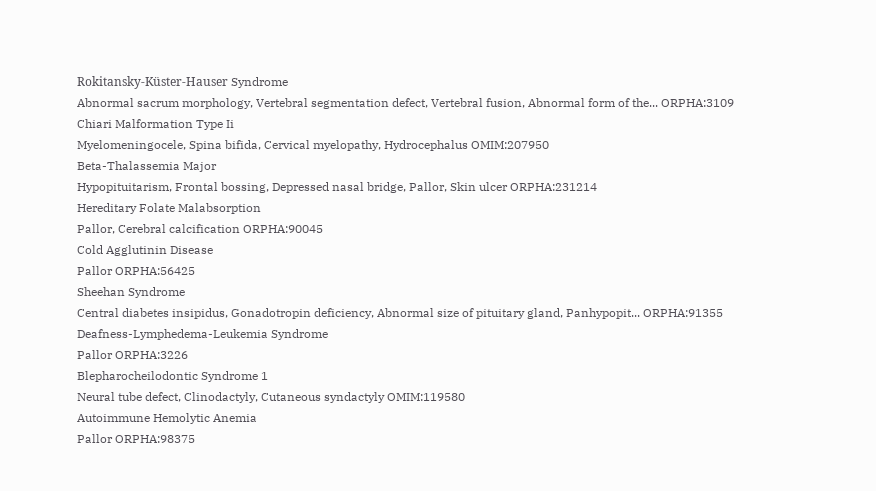Rokitansky-Küster-Hauser Syndrome
Abnormal sacrum morphology, Vertebral segmentation defect, Vertebral fusion, Abnormal form of the... ORPHA:3109
Chiari Malformation Type Ii
Myelomeningocele, Spina bifida, Cervical myelopathy, Hydrocephalus OMIM:207950
Beta-Thalassemia Major
Hypopituitarism, Frontal bossing, Depressed nasal bridge, Pallor, Skin ulcer ORPHA:231214
Hereditary Folate Malabsorption
Pallor, Cerebral calcification ORPHA:90045
Cold Agglutinin Disease
Pallor ORPHA:56425
Sheehan Syndrome
Central diabetes insipidus, Gonadotropin deficiency, Abnormal size of pituitary gland, Panhypopit... ORPHA:91355
Deafness-Lymphedema-Leukemia Syndrome
Pallor ORPHA:3226
Blepharocheilodontic Syndrome 1
Neural tube defect, Clinodactyly, Cutaneous syndactyly OMIM:119580
Autoimmune Hemolytic Anemia
Pallor ORPHA:98375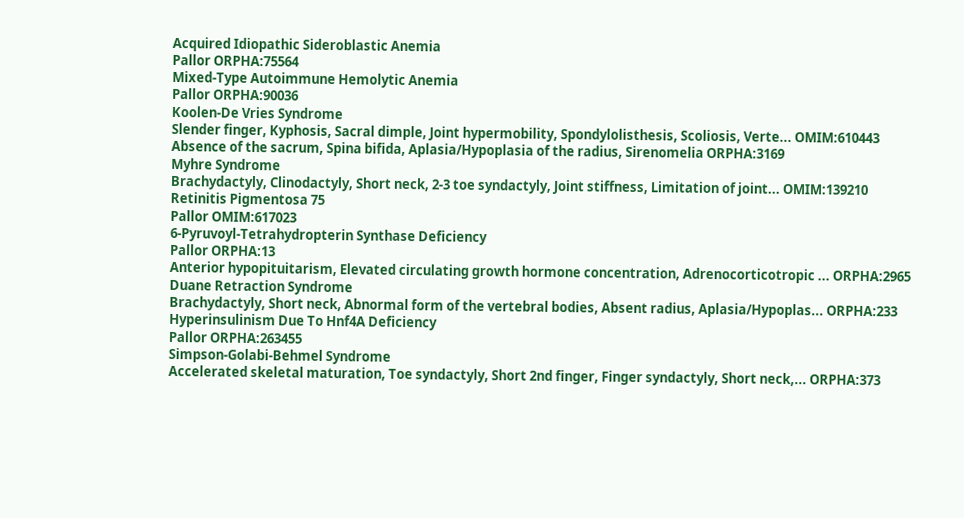Acquired Idiopathic Sideroblastic Anemia
Pallor ORPHA:75564
Mixed-Type Autoimmune Hemolytic Anemia
Pallor ORPHA:90036
Koolen-De Vries Syndrome
Slender finger, Kyphosis, Sacral dimple, Joint hypermobility, Spondylolisthesis, Scoliosis, Verte... OMIM:610443
Absence of the sacrum, Spina bifida, Aplasia/Hypoplasia of the radius, Sirenomelia ORPHA:3169
Myhre Syndrome
Brachydactyly, Clinodactyly, Short neck, 2-3 toe syndactyly, Joint stiffness, Limitation of joint... OMIM:139210
Retinitis Pigmentosa 75
Pallor OMIM:617023
6-Pyruvoyl-Tetrahydropterin Synthase Deficiency
Pallor ORPHA:13
Anterior hypopituitarism, Elevated circulating growth hormone concentration, Adrenocorticotropic ... ORPHA:2965
Duane Retraction Syndrome
Brachydactyly, Short neck, Abnormal form of the vertebral bodies, Absent radius, Aplasia/Hypoplas... ORPHA:233
Hyperinsulinism Due To Hnf4A Deficiency
Pallor ORPHA:263455
Simpson-Golabi-Behmel Syndrome
Accelerated skeletal maturation, Toe syndactyly, Short 2nd finger, Finger syndactyly, Short neck,... ORPHA:373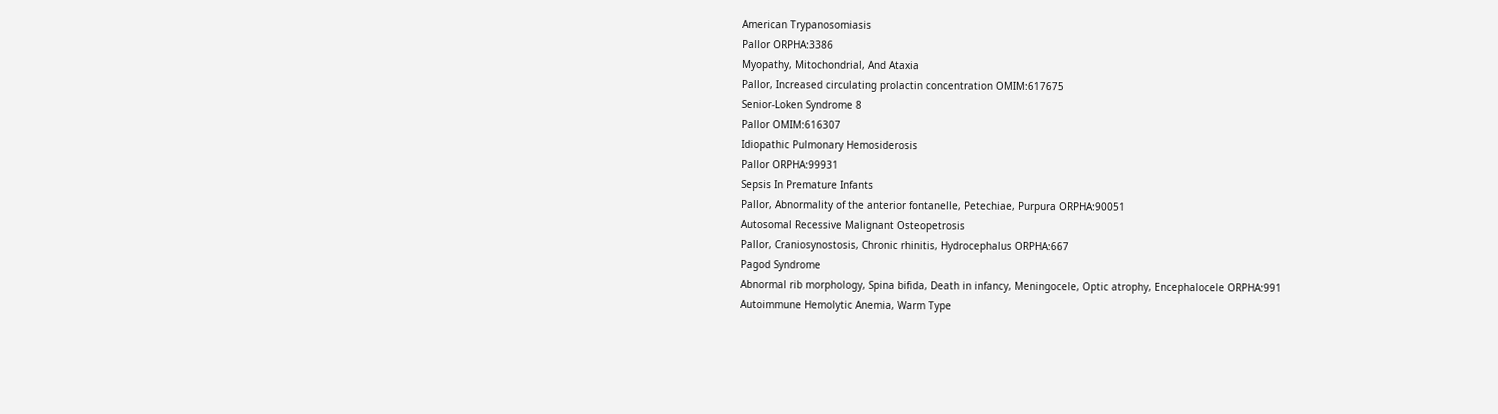American Trypanosomiasis
Pallor ORPHA:3386
Myopathy, Mitochondrial, And Ataxia
Pallor, Increased circulating prolactin concentration OMIM:617675
Senior-Loken Syndrome 8
Pallor OMIM:616307
Idiopathic Pulmonary Hemosiderosis
Pallor ORPHA:99931
Sepsis In Premature Infants
Pallor, Abnormality of the anterior fontanelle, Petechiae, Purpura ORPHA:90051
Autosomal Recessive Malignant Osteopetrosis
Pallor, Craniosynostosis, Chronic rhinitis, Hydrocephalus ORPHA:667
Pagod Syndrome
Abnormal rib morphology, Spina bifida, Death in infancy, Meningocele, Optic atrophy, Encephalocele ORPHA:991
Autoimmune Hemolytic Anemia, Warm Type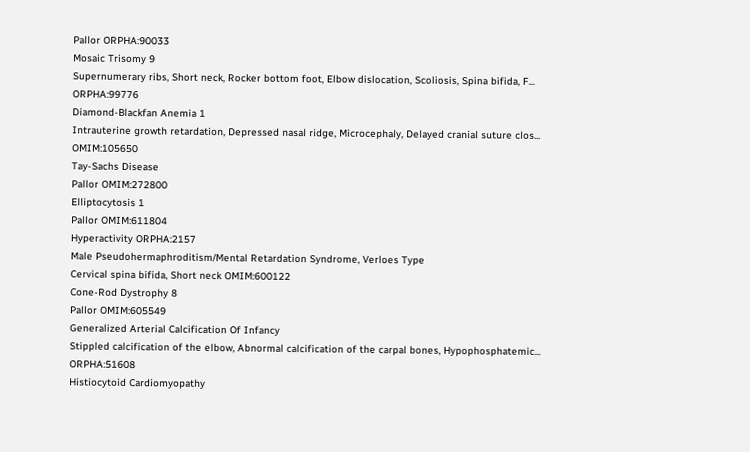Pallor ORPHA:90033
Mosaic Trisomy 9
Supernumerary ribs, Short neck, Rocker bottom foot, Elbow dislocation, Scoliosis, Spina bifida, F... ORPHA:99776
Diamond-Blackfan Anemia 1
Intrauterine growth retardation, Depressed nasal ridge, Microcephaly, Delayed cranial suture clos... OMIM:105650
Tay-Sachs Disease
Pallor OMIM:272800
Elliptocytosis 1
Pallor OMIM:611804
Hyperactivity ORPHA:2157
Male Pseudohermaphroditism/Mental Retardation Syndrome, Verloes Type
Cervical spina bifida, Short neck OMIM:600122
Cone-Rod Dystrophy 8
Pallor OMIM:605549
Generalized Arterial Calcification Of Infancy
Stippled calcification of the elbow, Abnormal calcification of the carpal bones, Hypophosphatemic... ORPHA:51608
Histiocytoid Cardiomyopathy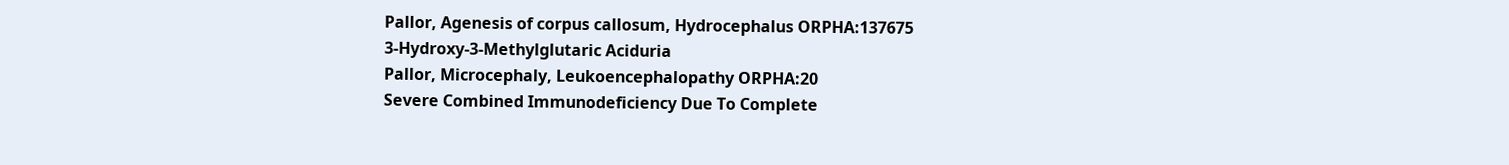Pallor, Agenesis of corpus callosum, Hydrocephalus ORPHA:137675
3-Hydroxy-3-Methylglutaric Aciduria
Pallor, Microcephaly, Leukoencephalopathy ORPHA:20
Severe Combined Immunodeficiency Due To Complete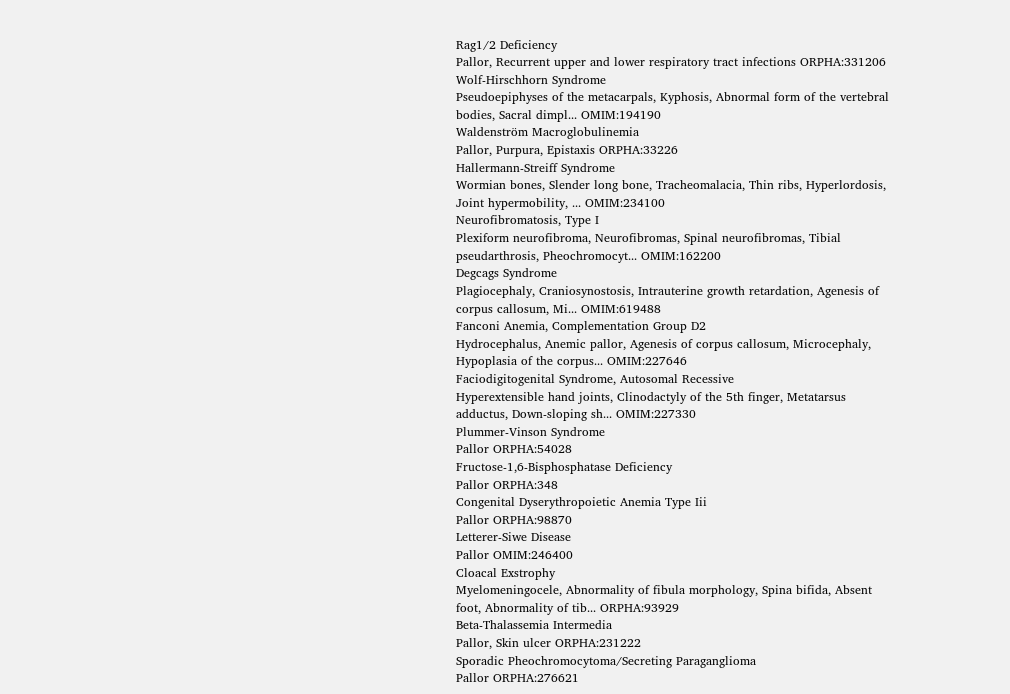Rag1/2 Deficiency
Pallor, Recurrent upper and lower respiratory tract infections ORPHA:331206
Wolf-Hirschhorn Syndrome
Pseudoepiphyses of the metacarpals, Kyphosis, Abnormal form of the vertebral bodies, Sacral dimpl... OMIM:194190
Waldenström Macroglobulinemia
Pallor, Purpura, Epistaxis ORPHA:33226
Hallermann-Streiff Syndrome
Wormian bones, Slender long bone, Tracheomalacia, Thin ribs, Hyperlordosis, Joint hypermobility, ... OMIM:234100
Neurofibromatosis, Type I
Plexiform neurofibroma, Neurofibromas, Spinal neurofibromas, Tibial pseudarthrosis, Pheochromocyt... OMIM:162200
Degcags Syndrome
Plagiocephaly, Craniosynostosis, Intrauterine growth retardation, Agenesis of corpus callosum, Mi... OMIM:619488
Fanconi Anemia, Complementation Group D2
Hydrocephalus, Anemic pallor, Agenesis of corpus callosum, Microcephaly, Hypoplasia of the corpus... OMIM:227646
Faciodigitogenital Syndrome, Autosomal Recessive
Hyperextensible hand joints, Clinodactyly of the 5th finger, Metatarsus adductus, Down-sloping sh... OMIM:227330
Plummer-Vinson Syndrome
Pallor ORPHA:54028
Fructose-1,6-Bisphosphatase Deficiency
Pallor ORPHA:348
Congenital Dyserythropoietic Anemia Type Iii
Pallor ORPHA:98870
Letterer-Siwe Disease
Pallor OMIM:246400
Cloacal Exstrophy
Myelomeningocele, Abnormality of fibula morphology, Spina bifida, Absent foot, Abnormality of tib... ORPHA:93929
Beta-Thalassemia Intermedia
Pallor, Skin ulcer ORPHA:231222
Sporadic Pheochromocytoma/Secreting Paraganglioma
Pallor ORPHA:276621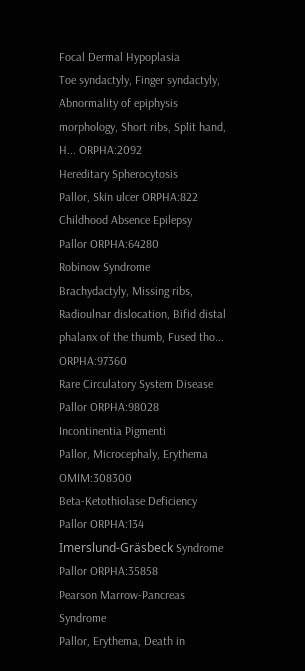Focal Dermal Hypoplasia
Toe syndactyly, Finger syndactyly, Abnormality of epiphysis morphology, Short ribs, Split hand, H... ORPHA:2092
Hereditary Spherocytosis
Pallor, Skin ulcer ORPHA:822
Childhood Absence Epilepsy
Pallor ORPHA:64280
Robinow Syndrome
Brachydactyly, Missing ribs, Radioulnar dislocation, Bifid distal phalanx of the thumb, Fused tho... ORPHA:97360
Rare Circulatory System Disease
Pallor ORPHA:98028
Incontinentia Pigmenti
Pallor, Microcephaly, Erythema OMIM:308300
Beta-Ketothiolase Deficiency
Pallor ORPHA:134
Imerslund-Gräsbeck Syndrome
Pallor ORPHA:35858
Pearson Marrow-Pancreas Syndrome
Pallor, Erythema, Death in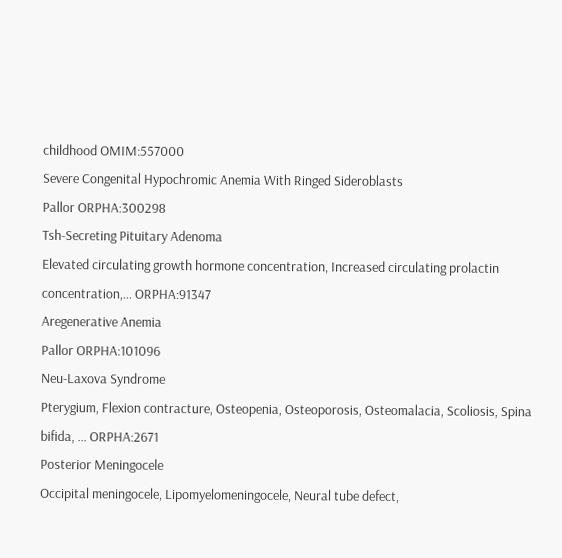childhood OMIM:557000
Severe Congenital Hypochromic Anemia With Ringed Sideroblasts
Pallor ORPHA:300298
Tsh-Secreting Pituitary Adenoma
Elevated circulating growth hormone concentration, Increased circulating prolactin concentration,... ORPHA:91347
Aregenerative Anemia
Pallor ORPHA:101096
Neu-Laxova Syndrome
Pterygium, Flexion contracture, Osteopenia, Osteoporosis, Osteomalacia, Scoliosis, Spina bifida, ... ORPHA:2671
Posterior Meningocele
Occipital meningocele, Lipomyelomeningocele, Neural tube defect,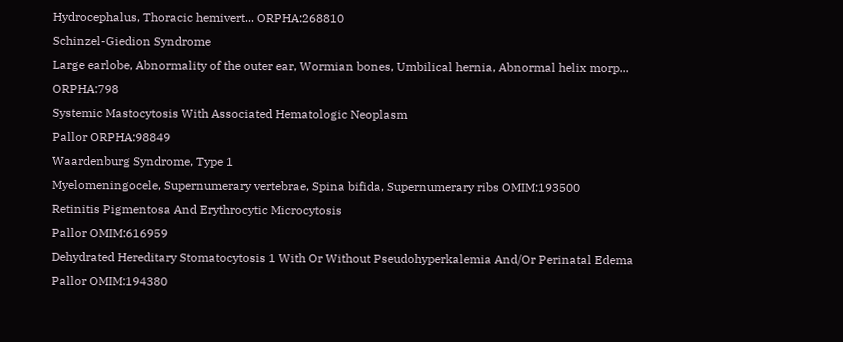Hydrocephalus, Thoracic hemivert... ORPHA:268810
Schinzel-Giedion Syndrome
Large earlobe, Abnormality of the outer ear, Wormian bones, Umbilical hernia, Abnormal helix morp... ORPHA:798
Systemic Mastocytosis With Associated Hematologic Neoplasm
Pallor ORPHA:98849
Waardenburg Syndrome, Type 1
Myelomeningocele, Supernumerary vertebrae, Spina bifida, Supernumerary ribs OMIM:193500
Retinitis Pigmentosa And Erythrocytic Microcytosis
Pallor OMIM:616959
Dehydrated Hereditary Stomatocytosis 1 With Or Without Pseudohyperkalemia And/Or Perinatal Edema
Pallor OMIM:194380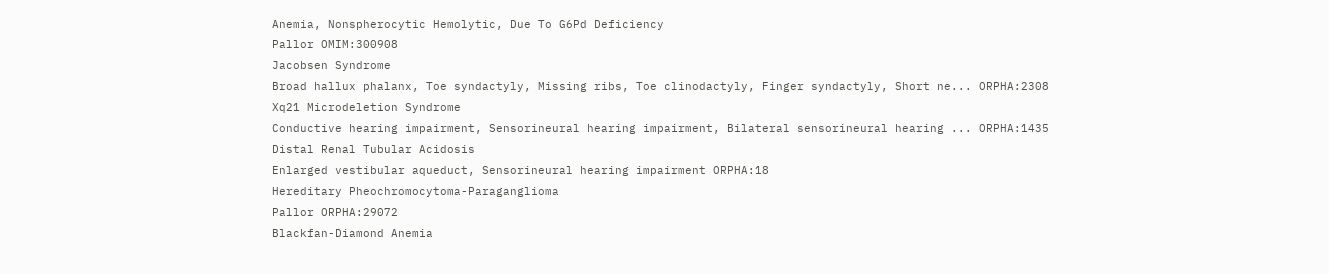Anemia, Nonspherocytic Hemolytic, Due To G6Pd Deficiency
Pallor OMIM:300908
Jacobsen Syndrome
Broad hallux phalanx, Toe syndactyly, Missing ribs, Toe clinodactyly, Finger syndactyly, Short ne... ORPHA:2308
Xq21 Microdeletion Syndrome
Conductive hearing impairment, Sensorineural hearing impairment, Bilateral sensorineural hearing ... ORPHA:1435
Distal Renal Tubular Acidosis
Enlarged vestibular aqueduct, Sensorineural hearing impairment ORPHA:18
Hereditary Pheochromocytoma-Paraganglioma
Pallor ORPHA:29072
Blackfan-Diamond Anemia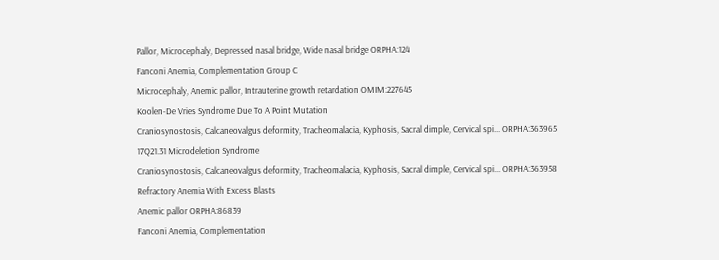Pallor, Microcephaly, Depressed nasal bridge, Wide nasal bridge ORPHA:124
Fanconi Anemia, Complementation Group C
Microcephaly, Anemic pallor, Intrauterine growth retardation OMIM:227645
Koolen-De Vries Syndrome Due To A Point Mutation
Craniosynostosis, Calcaneovalgus deformity, Tracheomalacia, Kyphosis, Sacral dimple, Cervical spi... ORPHA:363965
17Q21.31 Microdeletion Syndrome
Craniosynostosis, Calcaneovalgus deformity, Tracheomalacia, Kyphosis, Sacral dimple, Cervical spi... ORPHA:363958
Refractory Anemia With Excess Blasts
Anemic pallor ORPHA:86839
Fanconi Anemia, Complementation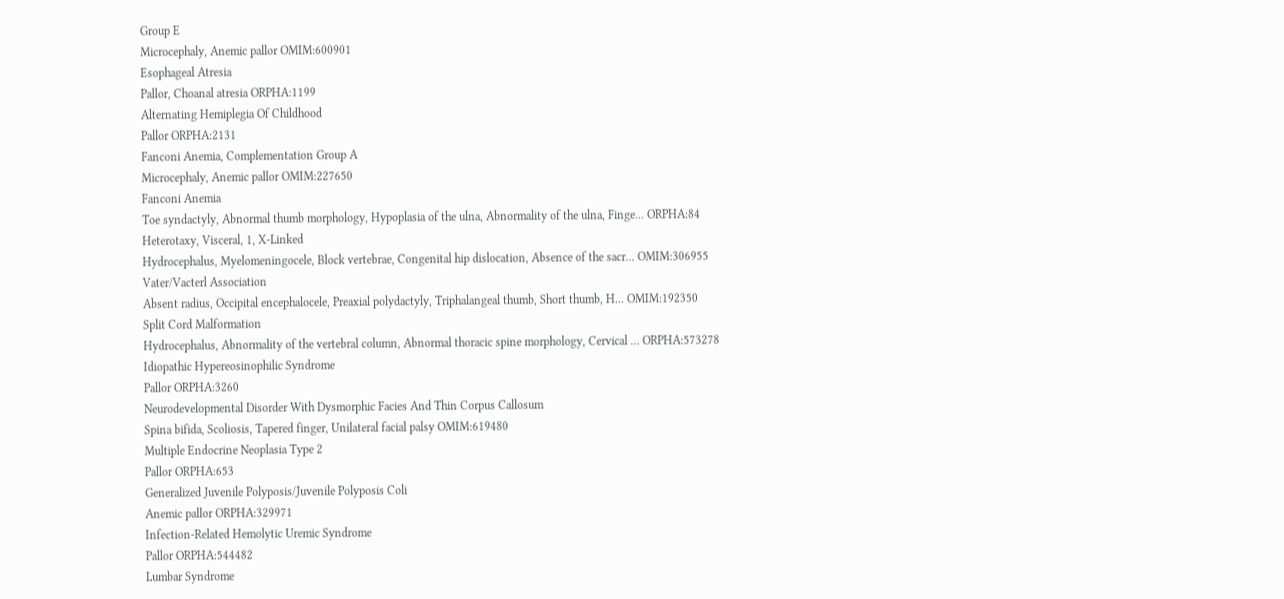Group E
Microcephaly, Anemic pallor OMIM:600901
Esophageal Atresia
Pallor, Choanal atresia ORPHA:1199
Alternating Hemiplegia Of Childhood
Pallor ORPHA:2131
Fanconi Anemia, Complementation Group A
Microcephaly, Anemic pallor OMIM:227650
Fanconi Anemia
Toe syndactyly, Abnormal thumb morphology, Hypoplasia of the ulna, Abnormality of the ulna, Finge... ORPHA:84
Heterotaxy, Visceral, 1, X-Linked
Hydrocephalus, Myelomeningocele, Block vertebrae, Congenital hip dislocation, Absence of the sacr... OMIM:306955
Vater/Vacterl Association
Absent radius, Occipital encephalocele, Preaxial polydactyly, Triphalangeal thumb, Short thumb, H... OMIM:192350
Split Cord Malformation
Hydrocephalus, Abnormality of the vertebral column, Abnormal thoracic spine morphology, Cervical ... ORPHA:573278
Idiopathic Hypereosinophilic Syndrome
Pallor ORPHA:3260
Neurodevelopmental Disorder With Dysmorphic Facies And Thin Corpus Callosum
Spina bifida, Scoliosis, Tapered finger, Unilateral facial palsy OMIM:619480
Multiple Endocrine Neoplasia Type 2
Pallor ORPHA:653
Generalized Juvenile Polyposis/Juvenile Polyposis Coli
Anemic pallor ORPHA:329971
Infection-Related Hemolytic Uremic Syndrome
Pallor ORPHA:544482
Lumbar Syndrome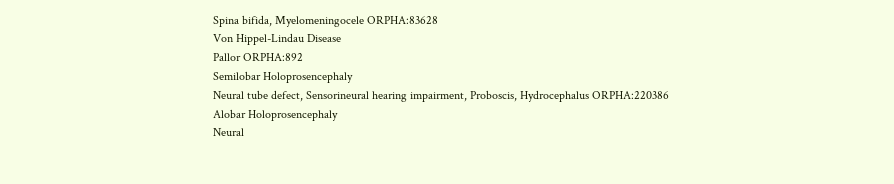Spina bifida, Myelomeningocele ORPHA:83628
Von Hippel-Lindau Disease
Pallor ORPHA:892
Semilobar Holoprosencephaly
Neural tube defect, Sensorineural hearing impairment, Proboscis, Hydrocephalus ORPHA:220386
Alobar Holoprosencephaly
Neural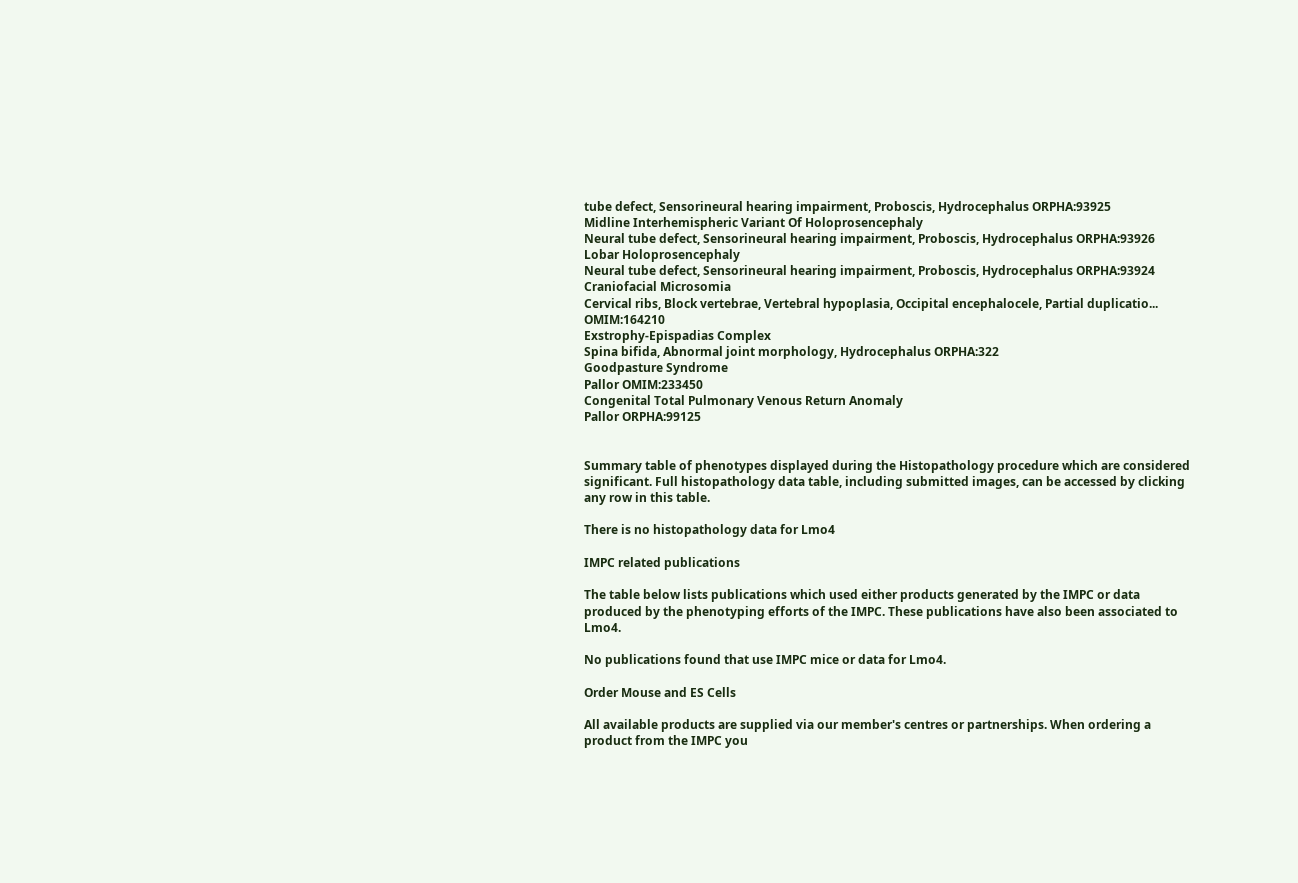tube defect, Sensorineural hearing impairment, Proboscis, Hydrocephalus ORPHA:93925
Midline Interhemispheric Variant Of Holoprosencephaly
Neural tube defect, Sensorineural hearing impairment, Proboscis, Hydrocephalus ORPHA:93926
Lobar Holoprosencephaly
Neural tube defect, Sensorineural hearing impairment, Proboscis, Hydrocephalus ORPHA:93924
Craniofacial Microsomia
Cervical ribs, Block vertebrae, Vertebral hypoplasia, Occipital encephalocele, Partial duplicatio... OMIM:164210
Exstrophy-Epispadias Complex
Spina bifida, Abnormal joint morphology, Hydrocephalus ORPHA:322
Goodpasture Syndrome
Pallor OMIM:233450
Congenital Total Pulmonary Venous Return Anomaly
Pallor ORPHA:99125


Summary table of phenotypes displayed during the Histopathology procedure which are considered significant. Full histopathology data table, including submitted images, can be accessed by clicking any row in this table.

There is no histopathology data for Lmo4

IMPC related publications

The table below lists publications which used either products generated by the IMPC or data produced by the phenotyping efforts of the IMPC. These publications have also been associated to Lmo4.

No publications found that use IMPC mice or data for Lmo4.

Order Mouse and ES Cells

All available products are supplied via our member's centres or partnerships. When ordering a product from the IMPC you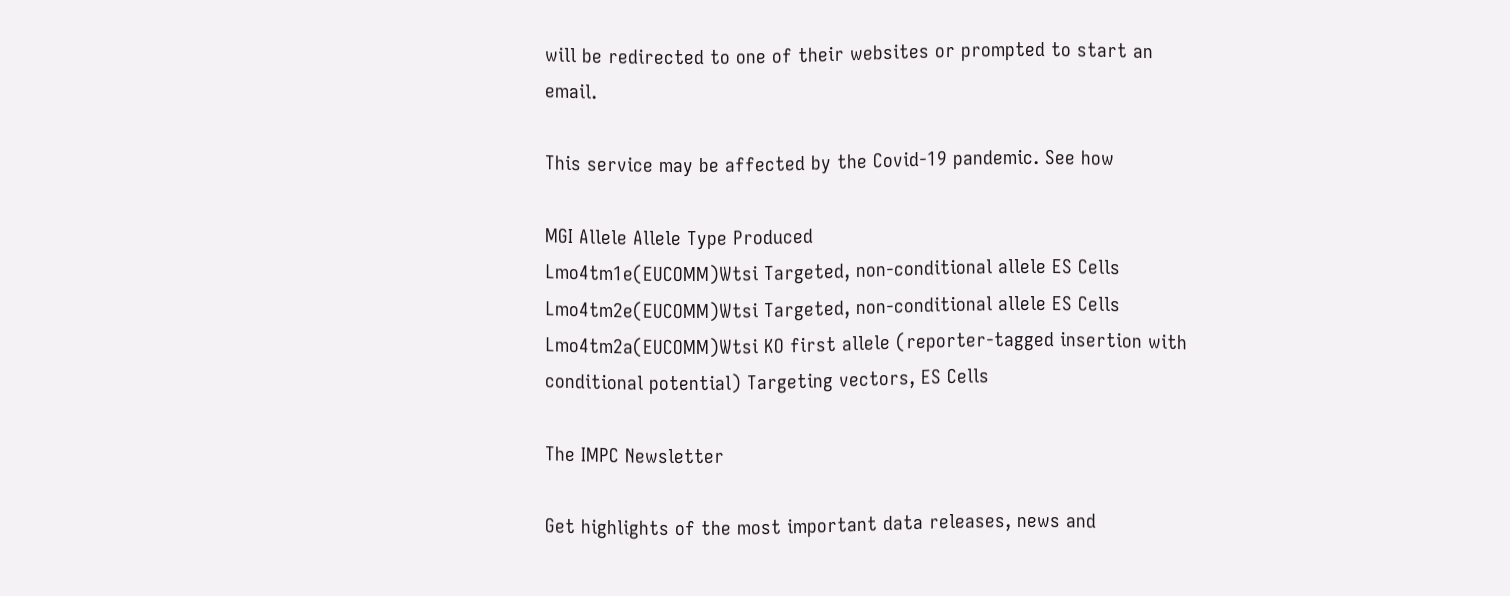will be redirected to one of their websites or prompted to start an email.

This service may be affected by the Covid-19 pandemic. See how

MGI Allele Allele Type Produced
Lmo4tm1e(EUCOMM)Wtsi Targeted, non-conditional allele ES Cells
Lmo4tm2e(EUCOMM)Wtsi Targeted, non-conditional allele ES Cells
Lmo4tm2a(EUCOMM)Wtsi KO first allele (reporter-tagged insertion with conditional potential) Targeting vectors, ES Cells

The IMPC Newsletter

Get highlights of the most important data releases, news and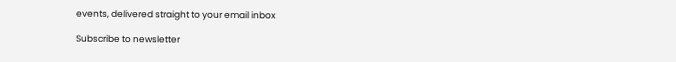events, delivered straight to your email inbox

Subscribe to newsletter